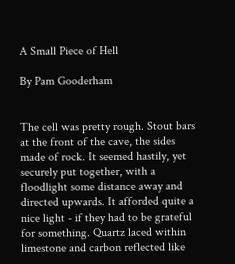A Small Piece of Hell

By Pam Gooderham


The cell was pretty rough. Stout bars at the front of the cave, the sides made of rock. It seemed hastily, yet securely put together, with a floodlight some distance away and directed upwards. It afforded quite a nice light - if they had to be grateful for something. Quartz laced within limestone and carbon reflected like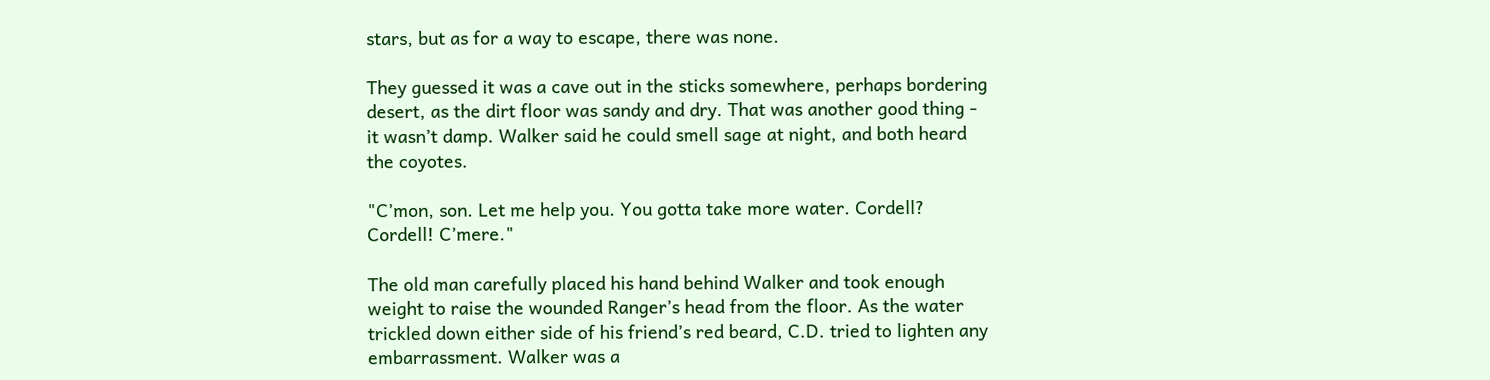stars, but as for a way to escape, there was none.

They guessed it was a cave out in the sticks somewhere, perhaps bordering desert, as the dirt floor was sandy and dry. That was another good thing - it wasn’t damp. Walker said he could smell sage at night, and both heard the coyotes.

"C’mon, son. Let me help you. You gotta take more water. Cordell? Cordell! C’mere."

The old man carefully placed his hand behind Walker and took enough weight to raise the wounded Ranger’s head from the floor. As the water trickled down either side of his friend’s red beard, C.D. tried to lighten any embarrassment. Walker was a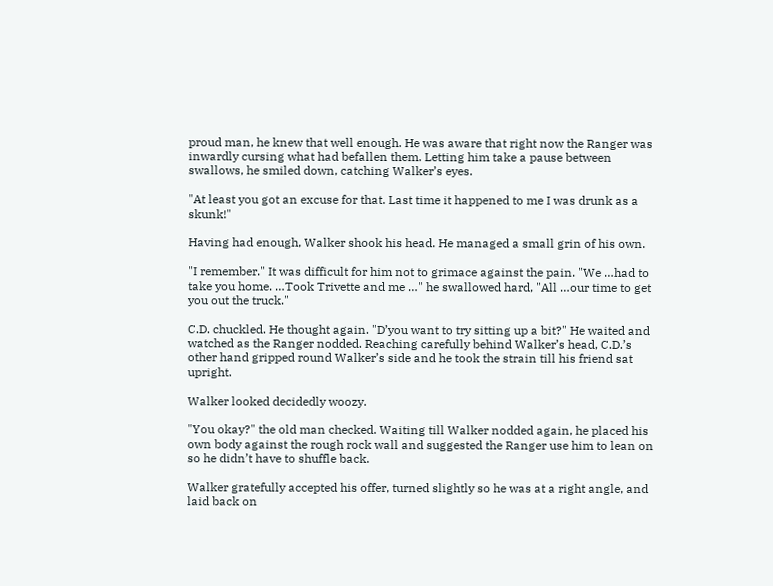proud man, he knew that well enough. He was aware that right now the Ranger was inwardly cursing what had befallen them. Letting him take a pause between swallows, he smiled down, catching Walker’s eyes.

"At least you got an excuse for that. Last time it happened to me I was drunk as a skunk!"

Having had enough, Walker shook his head. He managed a small grin of his own.

"I remember." It was difficult for him not to grimace against the pain. "We …had to take you home. …Took Trivette and me …" he swallowed hard, "All …our time to get you out the truck."

C.D. chuckled. He thought again. "D’you want to try sitting up a bit?" He waited and watched as the Ranger nodded. Reaching carefully behind Walker’s head, C.D.’s other hand gripped round Walker’s side and he took the strain till his friend sat upright.

Walker looked decidedly woozy.

"You okay?" the old man checked. Waiting till Walker nodded again, he placed his own body against the rough rock wall and suggested the Ranger use him to lean on so he didn’t have to shuffle back.

Walker gratefully accepted his offer, turned slightly so he was at a right angle, and laid back on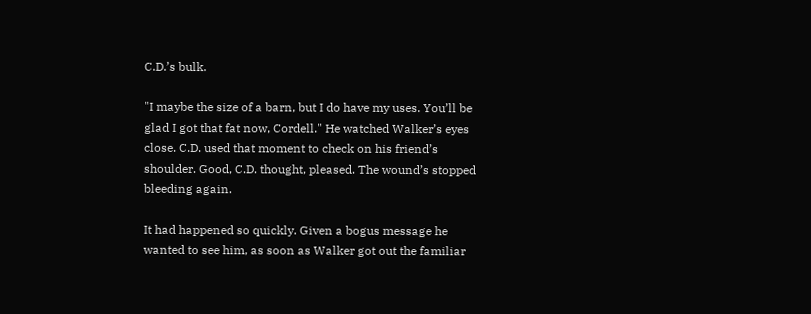C.D.’s bulk.

"I maybe the size of a barn, but I do have my uses. You’ll be glad I got that fat now, Cordell." He watched Walker’s eyes close. C.D. used that moment to check on his friend’s shoulder. Good, C.D. thought, pleased. The wound’s stopped bleeding again.

It had happened so quickly. Given a bogus message he wanted to see him, as soon as Walker got out the familiar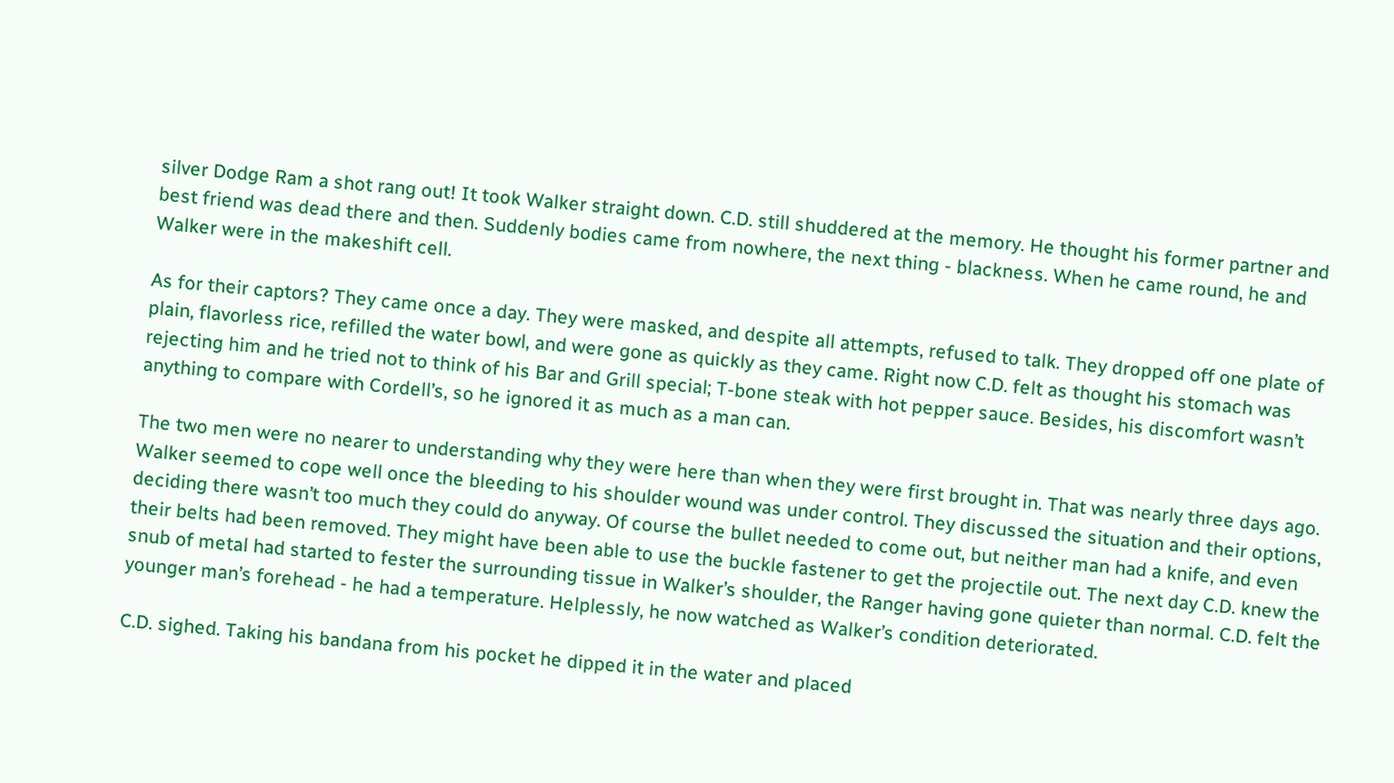silver Dodge Ram a shot rang out! It took Walker straight down. C.D. still shuddered at the memory. He thought his former partner and best friend was dead there and then. Suddenly bodies came from nowhere, the next thing - blackness. When he came round, he and Walker were in the makeshift cell.

As for their captors? They came once a day. They were masked, and despite all attempts, refused to talk. They dropped off one plate of plain, flavorless rice, refilled the water bowl, and were gone as quickly as they came. Right now C.D. felt as thought his stomach was rejecting him and he tried not to think of his Bar and Grill special; T-bone steak with hot pepper sauce. Besides, his discomfort wasn’t anything to compare with Cordell’s, so he ignored it as much as a man can.

The two men were no nearer to understanding why they were here than when they were first brought in. That was nearly three days ago. Walker seemed to cope well once the bleeding to his shoulder wound was under control. They discussed the situation and their options, deciding there wasn’t too much they could do anyway. Of course the bullet needed to come out, but neither man had a knife, and even their belts had been removed. They might have been able to use the buckle fastener to get the projectile out. The next day C.D. knew the snub of metal had started to fester the surrounding tissue in Walker’s shoulder, the Ranger having gone quieter than normal. C.D. felt the younger man’s forehead - he had a temperature. Helplessly, he now watched as Walker’s condition deteriorated.

C.D. sighed. Taking his bandana from his pocket he dipped it in the water and placed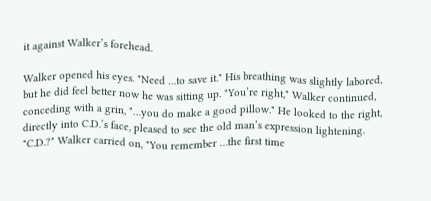it against Walker’s forehead.

Walker opened his eyes. "Need …to save it." His breathing was slightly labored, but he did feel better now he was sitting up. "You’re right," Walker continued, conceding with a grin, "…you do make a good pillow." He looked to the right, directly into C.D.’s face, pleased to see the old man’s expression lightening. "C.D.?" Walker carried on, "You remember …the first time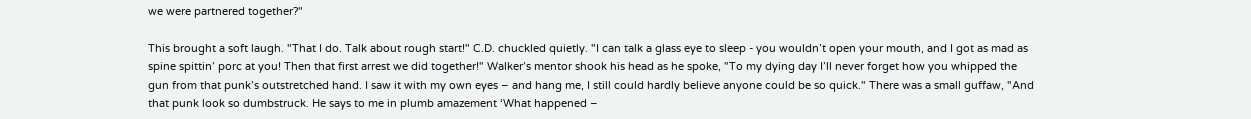we were partnered together?"

This brought a soft laugh. "That I do. Talk about rough start!" C.D. chuckled quietly. "I can talk a glass eye to sleep - you wouldn’t open your mouth, and I got as mad as spine spittin’ porc at you! Then that first arrest we did together!" Walker’s mentor shook his head as he spoke, "To my dying day I’ll never forget how you whipped the gun from that punk’s outstretched hand. I saw it with my own eyes – and hang me, I still could hardly believe anyone could be so quick." There was a small guffaw, "And that punk look so dumbstruck. He says to me in plumb amazement ‘What happened –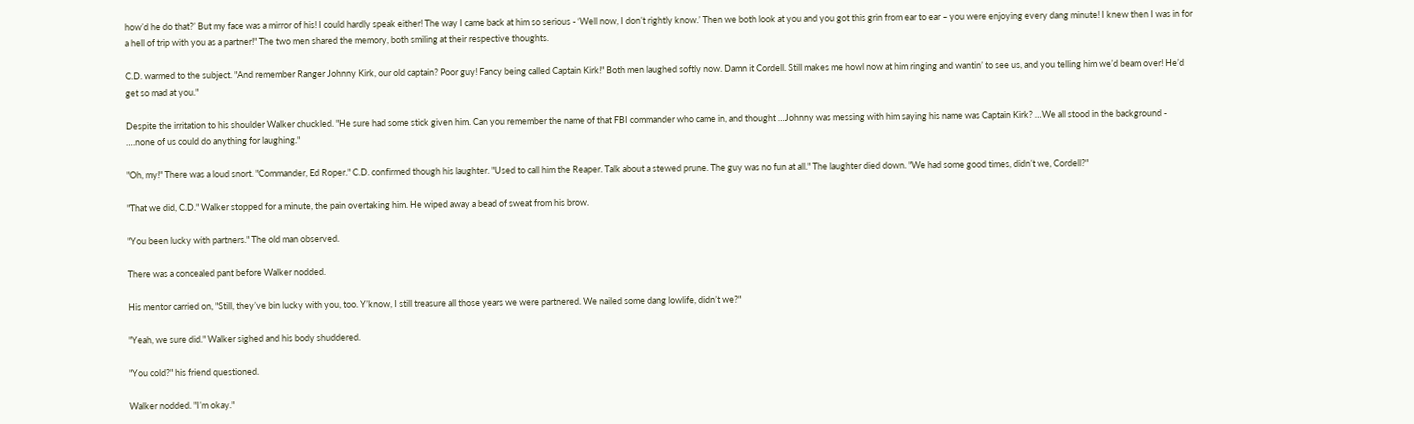how’d he do that?’ But my face was a mirror of his! I could hardly speak either! The way I came back at him so serious - ‘Well now, I don’t rightly know.’ Then we both look at you and you got this grin from ear to ear – you were enjoying every dang minute! I knew then I was in for a hell of trip with you as a partner!" The two men shared the memory, both smiling at their respective thoughts.

C.D. warmed to the subject. "And remember Ranger Johnny Kirk, our old captain? Poor guy! Fancy being called Captain Kirk!" Both men laughed softly now. Damn it Cordell. Still makes me howl now at him ringing and wantin’ to see us, and you telling him we’d beam over! He’d get so mad at you."

Despite the irritation to his shoulder Walker chuckled. "He sure had some stick given him. Can you remember the name of that FBI commander who came in, and thought …Johnny was messing with him saying his name was Captain Kirk? …We all stood in the background - ….none of us could do anything for laughing."

"Oh, my!" There was a loud snort. "Commander, Ed Roper." C.D. confirmed though his laughter. "Used to call him the Reaper. Talk about a stewed prune. The guy was no fun at all." The laughter died down. "We had some good times, didn’t we, Cordell?"

"That we did, C.D." Walker stopped for a minute, the pain overtaking him. He wiped away a bead of sweat from his brow.

"You been lucky with partners." The old man observed.

There was a concealed pant before Walker nodded.

His mentor carried on, "Still, they’ve bin lucky with you, too. Y’know, I still treasure all those years we were partnered. We nailed some dang lowlife, didn’t we?"

"Yeah, we sure did." Walker sighed and his body shuddered.

"You cold?" his friend questioned.

Walker nodded. "I’m okay."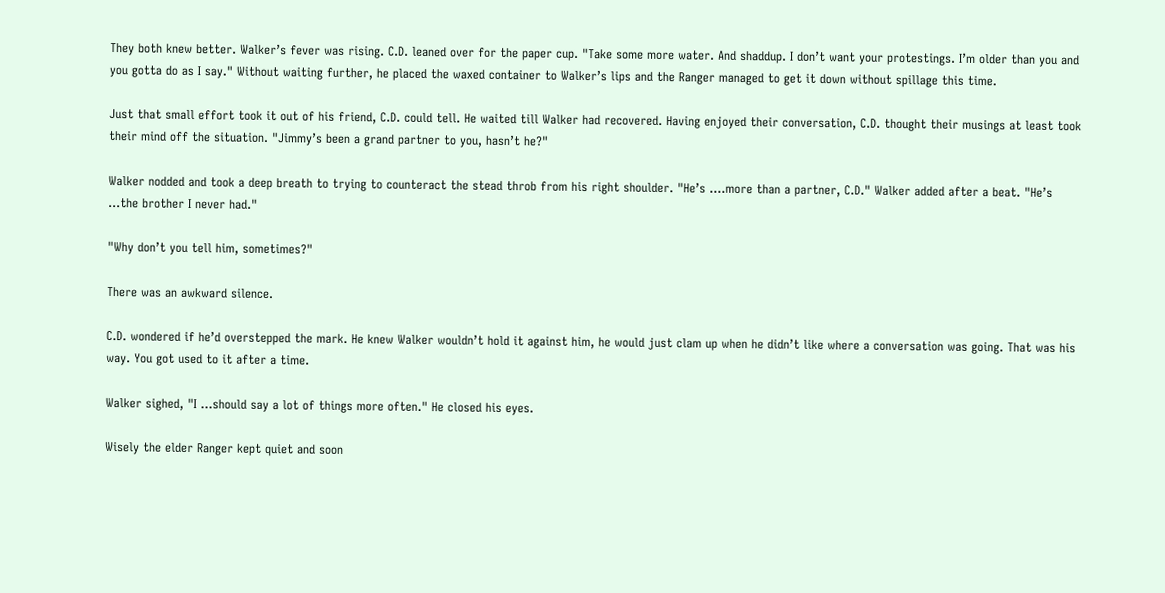They both knew better. Walker’s fever was rising. C.D. leaned over for the paper cup. "Take some more water. And shaddup. I don’t want your protestings. I’m older than you and you gotta do as I say." Without waiting further, he placed the waxed container to Walker’s lips and the Ranger managed to get it down without spillage this time.

Just that small effort took it out of his friend, C.D. could tell. He waited till Walker had recovered. Having enjoyed their conversation, C.D. thought their musings at least took their mind off the situation. "Jimmy’s been a grand partner to you, hasn’t he?"

Walker nodded and took a deep breath to trying to counteract the stead throb from his right shoulder. "He’s ….more than a partner, C.D." Walker added after a beat. "He’s …the brother I never had."

"Why don’t you tell him, sometimes?"

There was an awkward silence.

C.D. wondered if he’d overstepped the mark. He knew Walker wouldn’t hold it against him, he would just clam up when he didn’t like where a conversation was going. That was his way. You got used to it after a time.

Walker sighed, "I …should say a lot of things more often." He closed his eyes.

Wisely the elder Ranger kept quiet and soon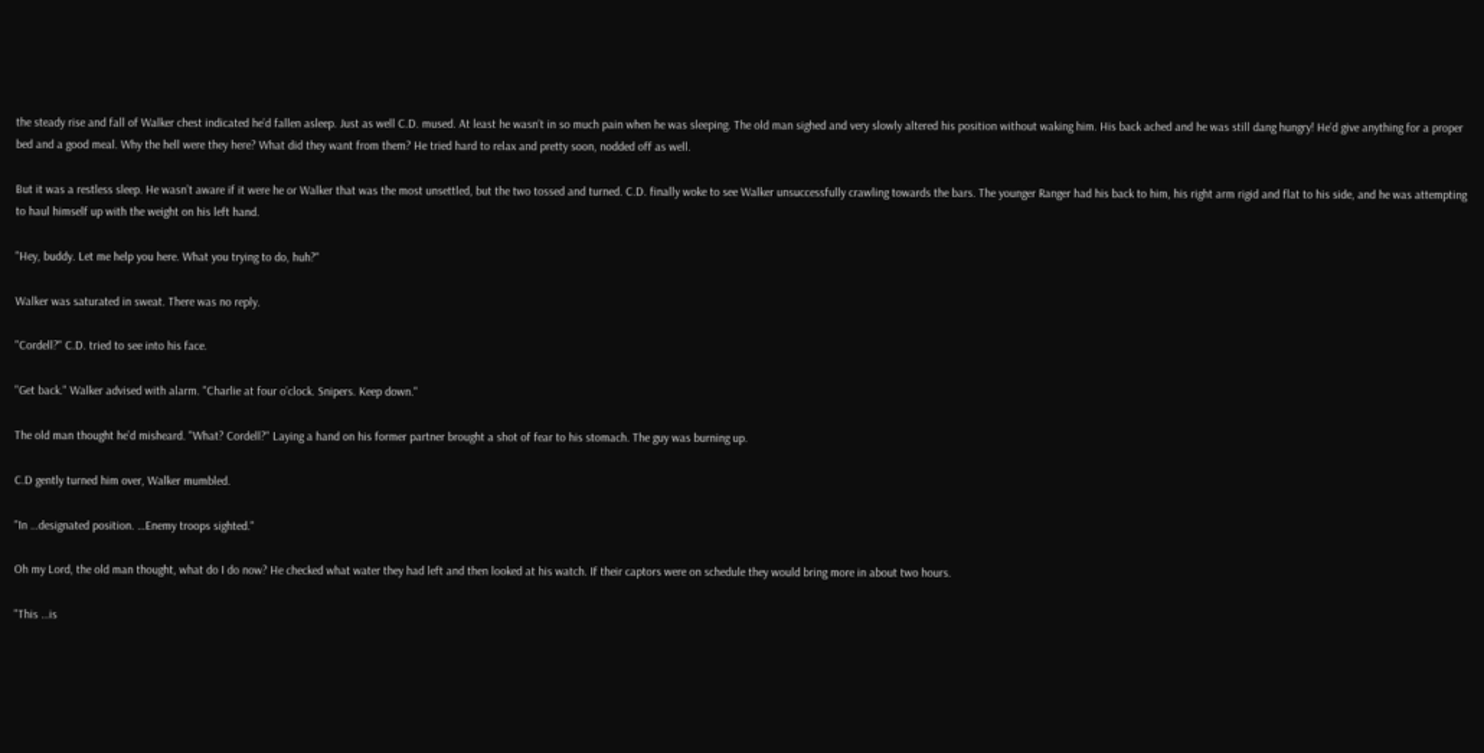the steady rise and fall of Walker chest indicated he’d fallen asleep. Just as well C.D. mused. At least he wasn’t in so much pain when he was sleeping. The old man sighed and very slowly altered his position without waking him. His back ached and he was still dang hungry! He’d give anything for a proper bed and a good meal. Why the hell were they here? What did they want from them? He tried hard to relax and pretty soon, nodded off as well.

But it was a restless sleep. He wasn’t aware if it were he or Walker that was the most unsettled, but the two tossed and turned. C.D. finally woke to see Walker unsuccessfully crawling towards the bars. The younger Ranger had his back to him, his right arm rigid and flat to his side, and he was attempting to haul himself up with the weight on his left hand.

"Hey, buddy. Let me help you here. What you trying to do, huh?"

Walker was saturated in sweat. There was no reply.

"Cordell?" C.D. tried to see into his face.

"Get back." Walker advised with alarm. "Charlie at four o’clock. Snipers. Keep down."

The old man thought he’d misheard. "What? Cordell?" Laying a hand on his former partner brought a shot of fear to his stomach. The guy was burning up.

C.D gently turned him over, Walker mumbled.

"In …designated position. …Enemy troops sighted."

Oh my Lord, the old man thought, what do I do now? He checked what water they had left and then looked at his watch. If their captors were on schedule they would bring more in about two hours.

"This …is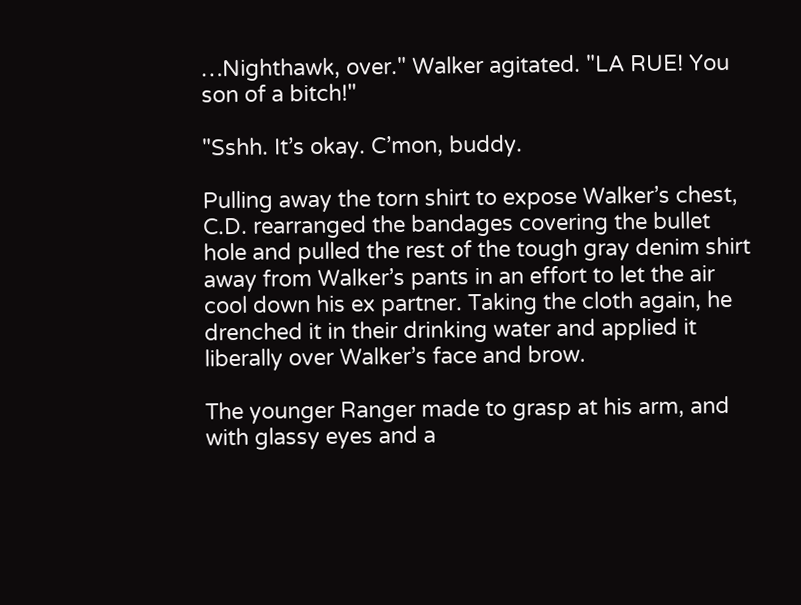…Nighthawk, over." Walker agitated. "LA RUE! You son of a bitch!"

"Sshh. It’s okay. C’mon, buddy.

Pulling away the torn shirt to expose Walker’s chest, C.D. rearranged the bandages covering the bullet hole and pulled the rest of the tough gray denim shirt away from Walker’s pants in an effort to let the air cool down his ex partner. Taking the cloth again, he drenched it in their drinking water and applied it liberally over Walker’s face and brow.

The younger Ranger made to grasp at his arm, and with glassy eyes and a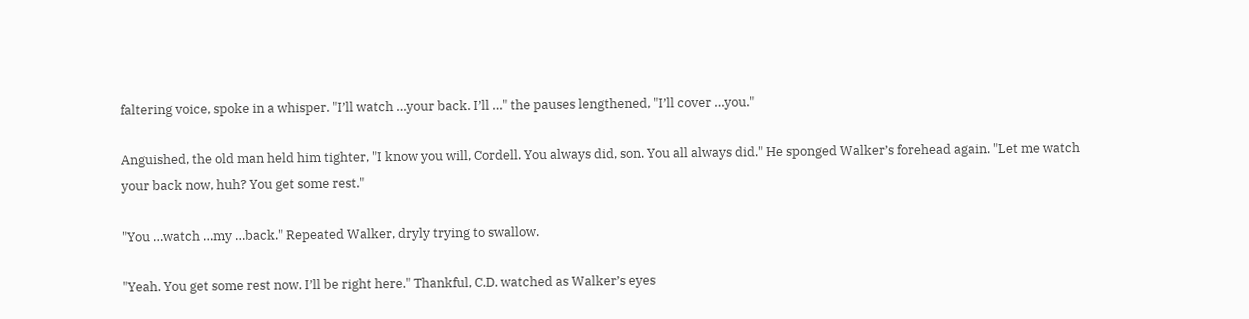faltering voice, spoke in a whisper. "I’ll watch …your back. I’ll …" the pauses lengthened, "I’ll cover …you."

Anguished, the old man held him tighter, "I know you will, Cordell. You always did, son. You all always did." He sponged Walker’s forehead again. "Let me watch your back now, huh? You get some rest."

"You …watch …my …back." Repeated Walker, dryly trying to swallow.

"Yeah. You get some rest now. I’ll be right here." Thankful, C.D. watched as Walker’s eyes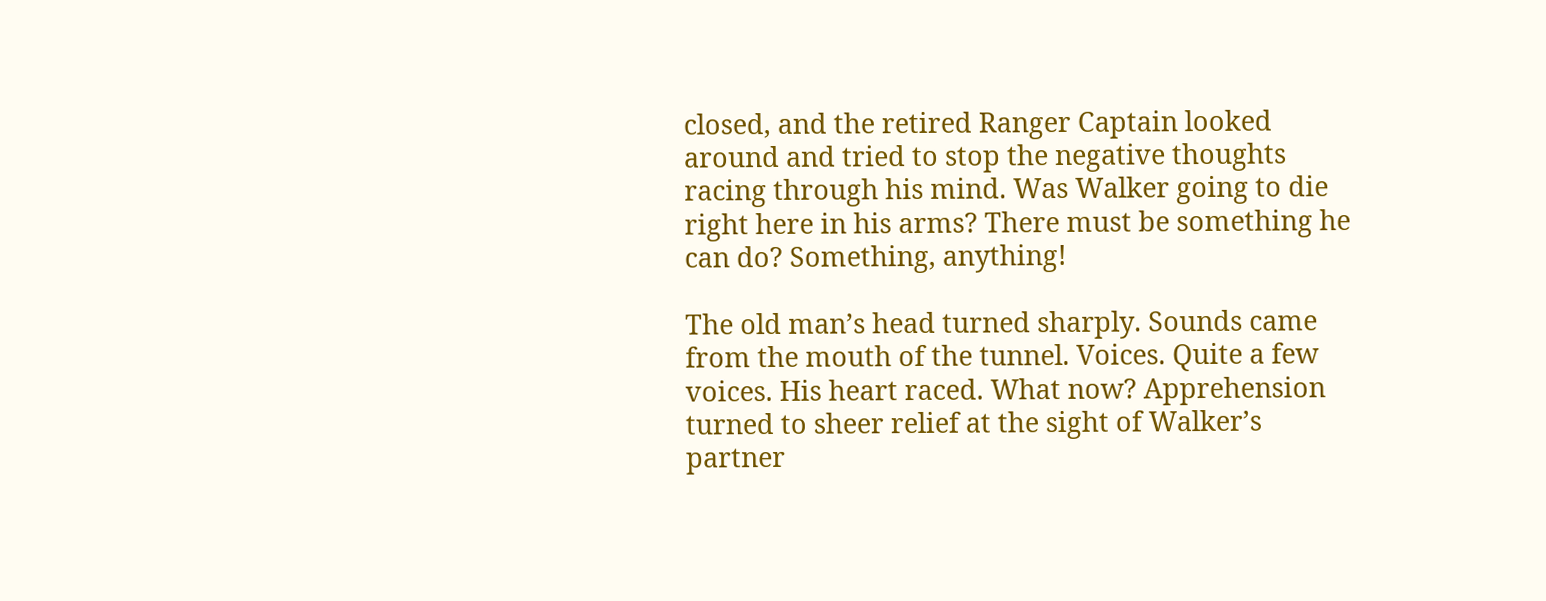closed, and the retired Ranger Captain looked around and tried to stop the negative thoughts racing through his mind. Was Walker going to die right here in his arms? There must be something he can do? Something, anything!

The old man’s head turned sharply. Sounds came from the mouth of the tunnel. Voices. Quite a few voices. His heart raced. What now? Apprehension turned to sheer relief at the sight of Walker’s partner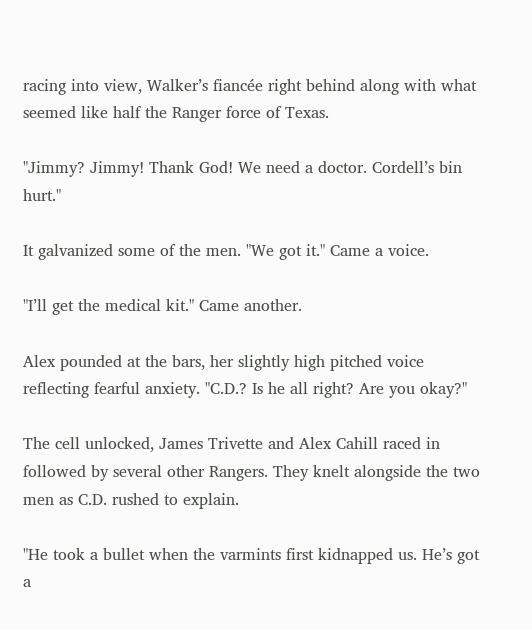racing into view, Walker’s fiancée right behind along with what seemed like half the Ranger force of Texas.

"Jimmy? Jimmy! Thank God! We need a doctor. Cordell’s bin hurt."

It galvanized some of the men. "We got it." Came a voice.

"I’ll get the medical kit." Came another.

Alex pounded at the bars, her slightly high pitched voice reflecting fearful anxiety. "C.D.? Is he all right? Are you okay?"

The cell unlocked, James Trivette and Alex Cahill raced in followed by several other Rangers. They knelt alongside the two men as C.D. rushed to explain.

"He took a bullet when the varmints first kidnapped us. He’s got a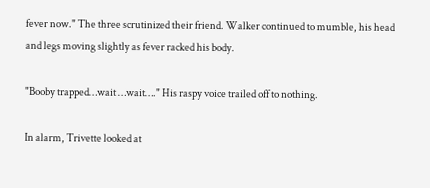fever now." The three scrutinized their friend. Walker continued to mumble, his head and legs moving slightly as fever racked his body.

"Booby trapped…wait …wait…." His raspy voice trailed off to nothing.

In alarm, Trivette looked at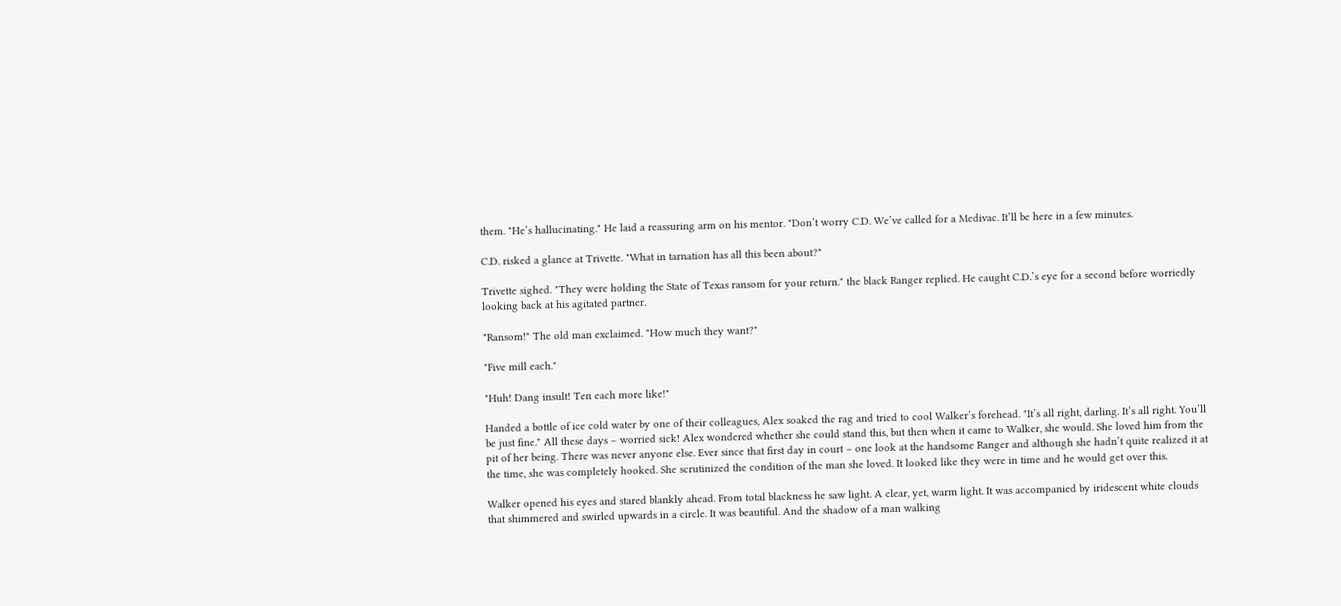them. "He’s hallucinating." He laid a reassuring arm on his mentor. "Don’t worry C.D. We’ve called for a Medivac. It’ll be here in a few minutes.

C.D. risked a glance at Trivette. "What in tarnation has all this been about?"

Trivette sighed. "They were holding the State of Texas ransom for your return." the black Ranger replied. He caught C.D.’s eye for a second before worriedly looking back at his agitated partner.

"Ransom!" The old man exclaimed. "How much they want?"

"Five mill each."

"Huh! Dang insult! Ten each more like!"

Handed a bottle of ice cold water by one of their colleagues, Alex soaked the rag and tried to cool Walker’s forehead. "It’s all right, darling. It’s all right. You’ll be just fine." All these days – worried sick! Alex wondered whether she could stand this, but then when it came to Walker, she would. She loved him from the pit of her being. There was never anyone else. Ever since that first day in court – one look at the handsome Ranger and although she hadn’t quite realized it at the time, she was completely hooked. She scrutinized the condition of the man she loved. It looked like they were in time and he would get over this.

Walker opened his eyes and stared blankly ahead. From total blackness he saw light. A clear, yet, warm light. It was accompanied by iridescent white clouds that shimmered and swirled upwards in a circle. It was beautiful. And the shadow of a man walking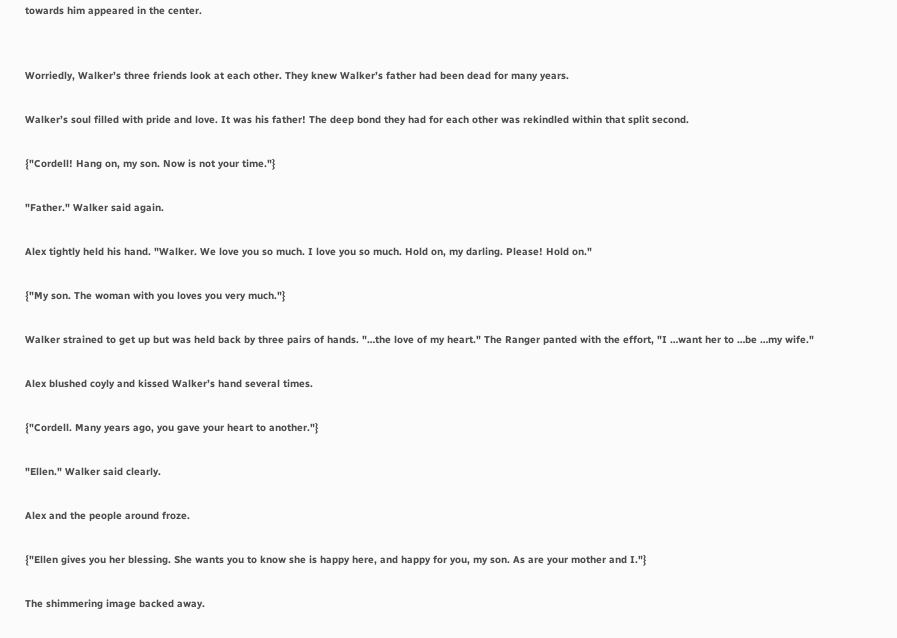towards him appeared in the center.


Worriedly, Walker’s three friends look at each other. They knew Walker’s father had been dead for many years.

Walker’s soul filled with pride and love. It was his father! The deep bond they had for each other was rekindled within that split second.

{"Cordell! Hang on, my son. Now is not your time."}

"Father." Walker said again.

Alex tightly held his hand. "Walker. We love you so much. I love you so much. Hold on, my darling. Please! Hold on."

{"My son. The woman with you loves you very much."}

Walker strained to get up but was held back by three pairs of hands. "…the love of my heart." The Ranger panted with the effort, "I …want her to …be …my wife."

Alex blushed coyly and kissed Walker’s hand several times.

{"Cordell. Many years ago, you gave your heart to another."}

"Ellen." Walker said clearly.

Alex and the people around froze.

{"Ellen gives you her blessing. She wants you to know she is happy here, and happy for you, my son. As are your mother and I."}

The shimmering image backed away.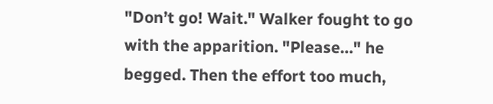"Don’t go! Wait." Walker fought to go with the apparition. "Please…" he begged. Then the effort too much,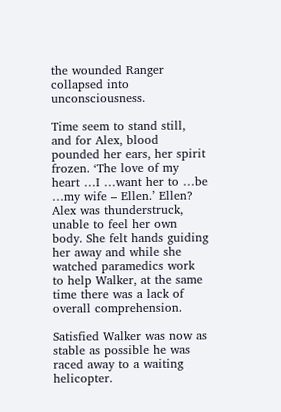the wounded Ranger collapsed into unconsciousness.

Time seem to stand still, and for Alex, blood pounded her ears, her spirit frozen. ‘The love of my heart …I …want her to …be …my wife – Ellen.’ Ellen? Alex was thunderstruck, unable to feel her own body. She felt hands guiding her away and while she watched paramedics work to help Walker, at the same time there was a lack of overall comprehension.

Satisfied Walker was now as stable as possible he was raced away to a waiting helicopter.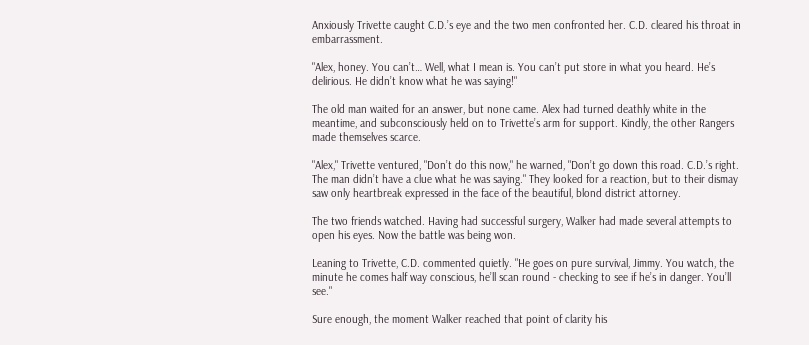Anxiously Trivette caught C.D.’s eye and the two men confronted her. C.D. cleared his throat in embarrassment.

"Alex, honey. You can’t… Well, what I mean is. You can’t put store in what you heard. He’s delirious. He didn’t know what he was saying!"

The old man waited for an answer, but none came. Alex had turned deathly white in the meantime, and subconsciously held on to Trivette’s arm for support. Kindly, the other Rangers made themselves scarce.

"Alex," Trivette ventured, "Don’t do this now," he warned, "Don’t go down this road. C.D.’s right. The man didn’t have a clue what he was saying." They looked for a reaction, but to their dismay saw only heartbreak expressed in the face of the beautiful, blond district attorney.

The two friends watched. Having had successful surgery, Walker had made several attempts to open his eyes. Now the battle was being won.

Leaning to Trivette, C.D. commented quietly. "He goes on pure survival, Jimmy. You watch, the minute he comes half way conscious, he’ll scan round - checking to see if he’s in danger. You’ll see."

Sure enough, the moment Walker reached that point of clarity his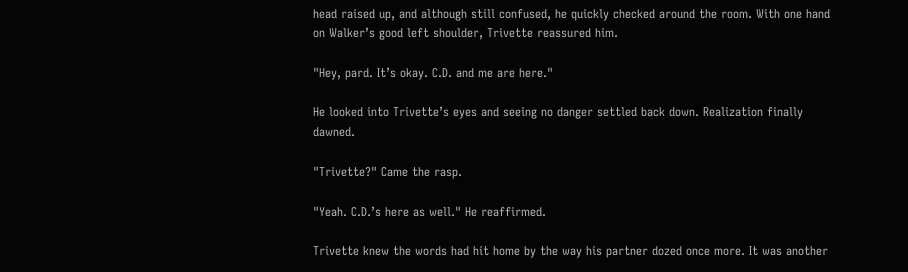head raised up, and although still confused, he quickly checked around the room. With one hand on Walker’s good left shoulder, Trivette reassured him.

"Hey, pard. It’s okay. C.D. and me are here."

He looked into Trivette’s eyes and seeing no danger settled back down. Realization finally dawned.

"Trivette?" Came the rasp.

"Yeah. C.D.’s here as well." He reaffirmed.

Trivette knew the words had hit home by the way his partner dozed once more. It was another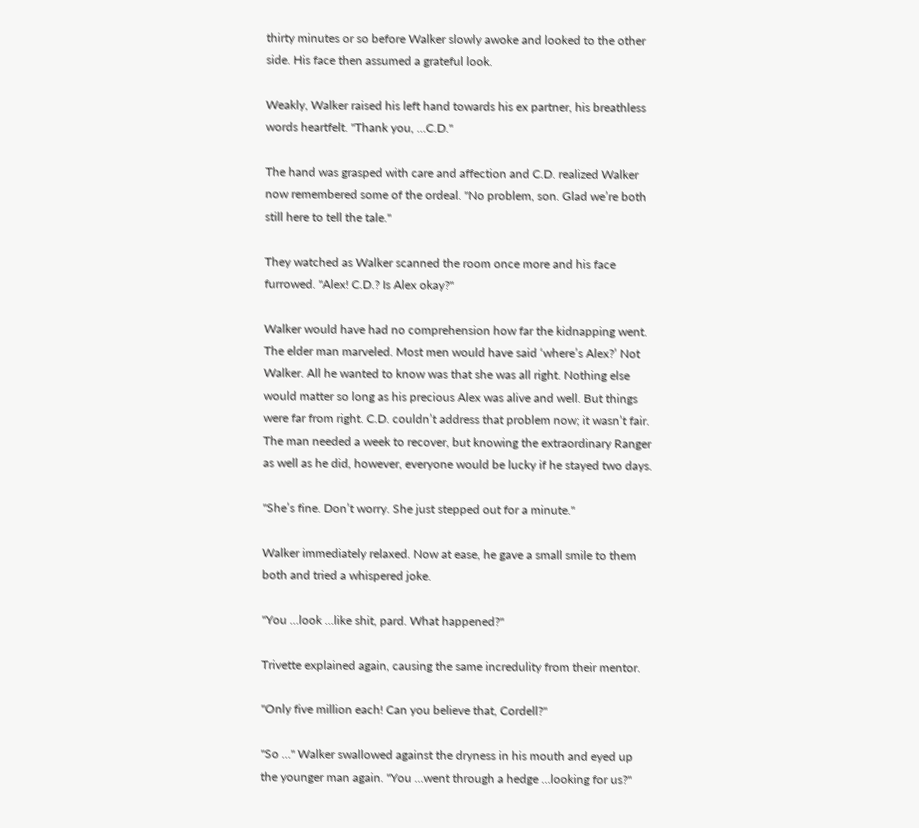thirty minutes or so before Walker slowly awoke and looked to the other side. His face then assumed a grateful look.

Weakly, Walker raised his left hand towards his ex partner, his breathless words heartfelt. "Thank you, …C.D."

The hand was grasped with care and affection and C.D. realized Walker now remembered some of the ordeal. "No problem, son. Glad we’re both still here to tell the tale."

They watched as Walker scanned the room once more and his face furrowed. "Alex! C.D.? Is Alex okay?"

Walker would have had no comprehension how far the kidnapping went. The elder man marveled. Most men would have said ‘where’s Alex?’ Not Walker. All he wanted to know was that she was all right. Nothing else would matter so long as his precious Alex was alive and well. But things were far from right. C.D. couldn’t address that problem now; it wasn’t fair. The man needed a week to recover, but knowing the extraordinary Ranger as well as he did, however, everyone would be lucky if he stayed two days.

"She’s fine. Don’t worry. She just stepped out for a minute."

Walker immediately relaxed. Now at ease, he gave a small smile to them both and tried a whispered joke.

"You …look …like shit, pard. What happened?"

Trivette explained again, causing the same incredulity from their mentor.

"Only five million each! Can you believe that, Cordell?"

"So …" Walker swallowed against the dryness in his mouth and eyed up the younger man again. "You …went through a hedge …looking for us?"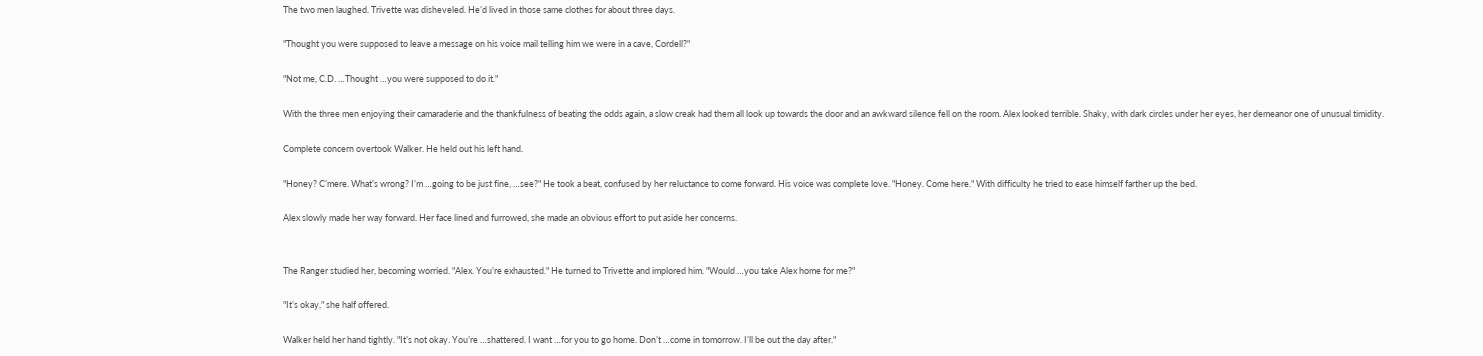The two men laughed. Trivette was disheveled. He’d lived in those same clothes for about three days.

"Thought you were supposed to leave a message on his voice mail telling him we were in a cave, Cordell?"

"Not me, C.D. …Thought …you were supposed to do it."

With the three men enjoying their camaraderie and the thankfulness of beating the odds again, a slow creak had them all look up towards the door and an awkward silence fell on the room. Alex looked terrible. Shaky, with dark circles under her eyes, her demeanor one of unusual timidity.

Complete concern overtook Walker. He held out his left hand.

"Honey? C’mere. What’s wrong? I’m …going to be just fine, …see?" He took a beat, confused by her reluctance to come forward. His voice was complete love. "Honey. Come here." With difficulty he tried to ease himself farther up the bed.

Alex slowly made her way forward. Her face lined and furrowed, she made an obvious effort to put aside her concerns.


The Ranger studied her, becoming worried. "Alex. You’re exhausted." He turned to Trivette and implored him. "Would …you take Alex home for me?"

"It’s okay," she half offered.

Walker held her hand tightly. "It’s not okay. You’re …shattered. I want …for you to go home. Don’t …come in tomorrow. I’ll be out the day after."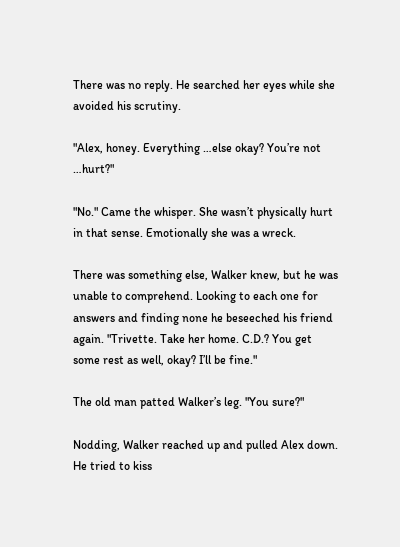There was no reply. He searched her eyes while she avoided his scrutiny.

"Alex, honey. Everything …else okay? You’re not …hurt?"

"No." Came the whisper. She wasn’t physically hurt in that sense. Emotionally she was a wreck.

There was something else, Walker knew, but he was unable to comprehend. Looking to each one for answers and finding none he beseeched his friend again. "Trivette. Take her home. C.D.? You get some rest as well, okay? I’ll be fine."

The old man patted Walker’s leg. "You sure?"

Nodding, Walker reached up and pulled Alex down. He tried to kiss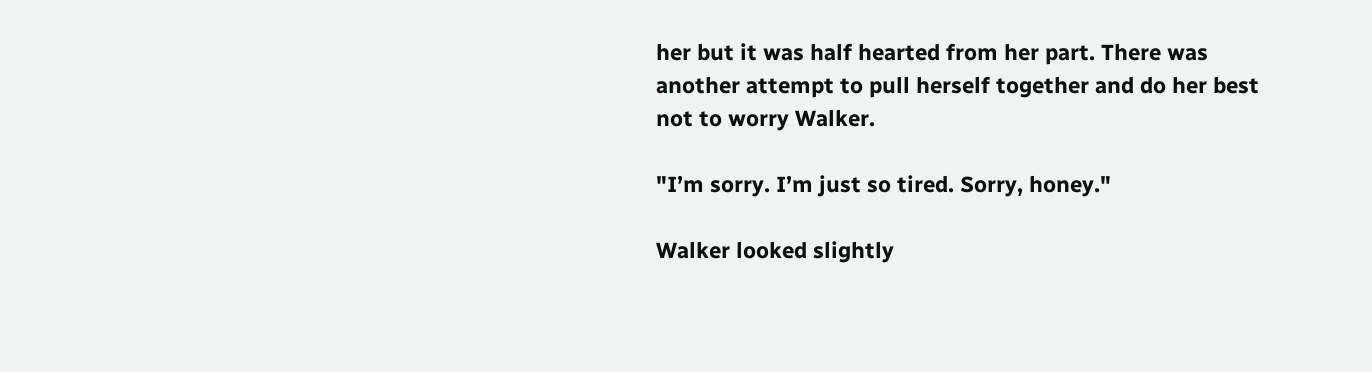her but it was half hearted from her part. There was another attempt to pull herself together and do her best not to worry Walker.

"I’m sorry. I’m just so tired. Sorry, honey."

Walker looked slightly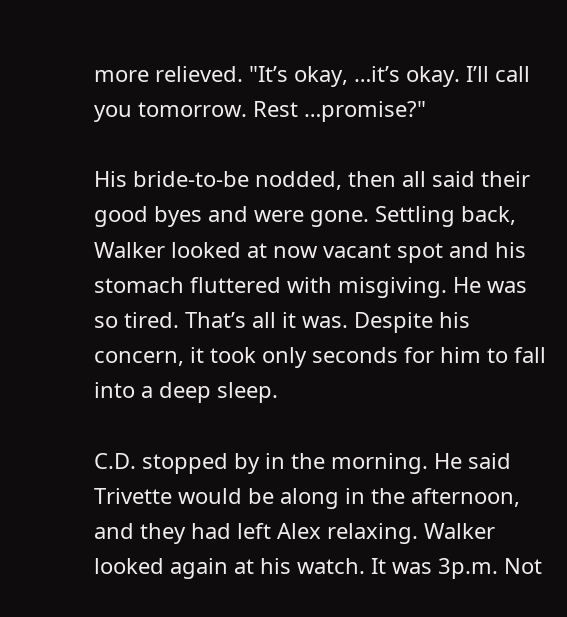more relieved. "It’s okay, …it’s okay. I’ll call you tomorrow. Rest …promise?"

His bride-to-be nodded, then all said their good byes and were gone. Settling back, Walker looked at now vacant spot and his stomach fluttered with misgiving. He was so tired. That’s all it was. Despite his concern, it took only seconds for him to fall into a deep sleep.

C.D. stopped by in the morning. He said Trivette would be along in the afternoon, and they had left Alex relaxing. Walker looked again at his watch. It was 3p.m. Not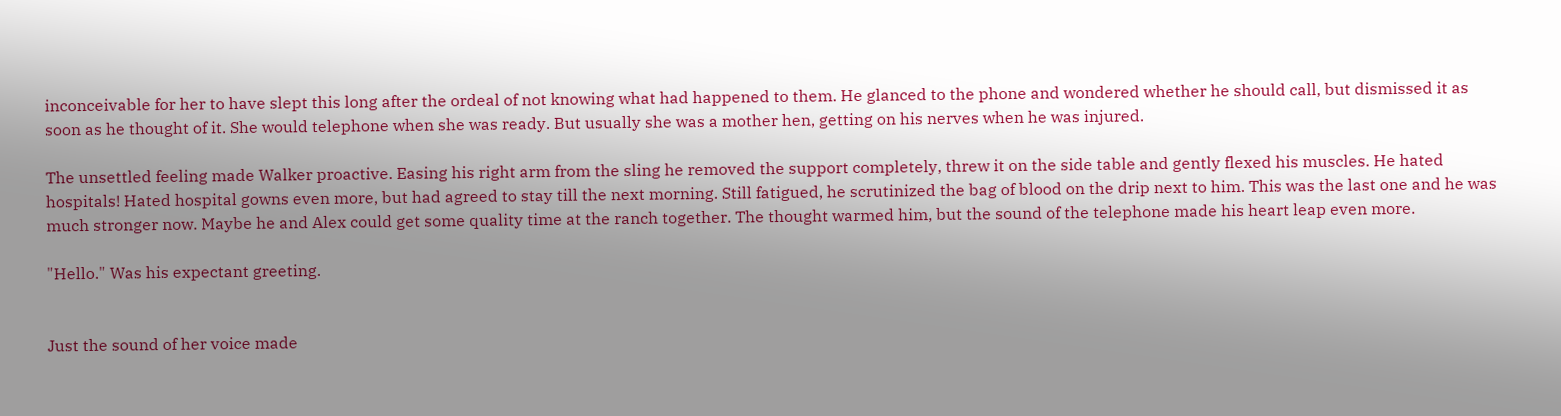inconceivable for her to have slept this long after the ordeal of not knowing what had happened to them. He glanced to the phone and wondered whether he should call, but dismissed it as soon as he thought of it. She would telephone when she was ready. But usually she was a mother hen, getting on his nerves when he was injured.

The unsettled feeling made Walker proactive. Easing his right arm from the sling he removed the support completely, threw it on the side table and gently flexed his muscles. He hated hospitals! Hated hospital gowns even more, but had agreed to stay till the next morning. Still fatigued, he scrutinized the bag of blood on the drip next to him. This was the last one and he was much stronger now. Maybe he and Alex could get some quality time at the ranch together. The thought warmed him, but the sound of the telephone made his heart leap even more.

"Hello." Was his expectant greeting.


Just the sound of her voice made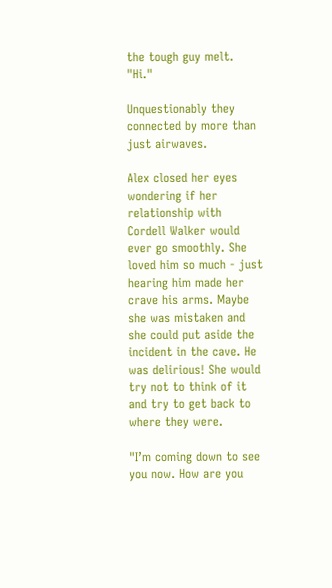the tough guy melt. "Hi."

Unquestionably they connected by more than just airwaves.

Alex closed her eyes wondering if her relationship with Cordell Walker would ever go smoothly. She loved him so much - just hearing him made her crave his arms. Maybe she was mistaken and she could put aside the incident in the cave. He was delirious! She would try not to think of it and try to get back to where they were.

"I’m coming down to see you now. How are you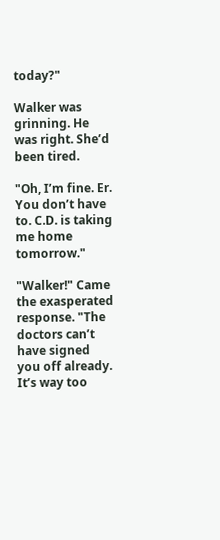today?"

Walker was grinning. He was right. She’d been tired.

"Oh, I’m fine. Er. You don’t have to. C.D. is taking me home tomorrow."

"Walker!" Came the exasperated response. "The doctors can’t have signed you off already. It’s way too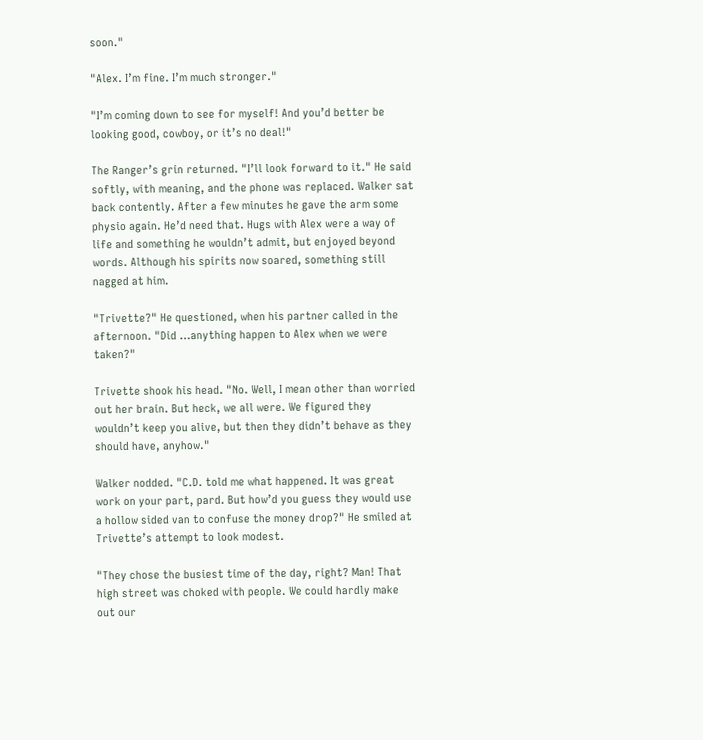soon."

"Alex. I’m fine. I’m much stronger."

"I’m coming down to see for myself! And you’d better be looking good, cowboy, or it’s no deal!"

The Ranger’s grin returned. "I’ll look forward to it." He said softly, with meaning, and the phone was replaced. Walker sat back contently. After a few minutes he gave the arm some physio again. He’d need that. Hugs with Alex were a way of life and something he wouldn’t admit, but enjoyed beyond words. Although his spirits now soared, something still nagged at him.

"Trivette?" He questioned, when his partner called in the afternoon. "Did …anything happen to Alex when we were taken?"

Trivette shook his head. "No. Well, I mean other than worried out her brain. But heck, we all were. We figured they wouldn’t keep you alive, but then they didn’t behave as they should have, anyhow."

Walker nodded. "C.D. told me what happened. It was great work on your part, pard. But how’d you guess they would use a hollow sided van to confuse the money drop?" He smiled at Trivette’s attempt to look modest.

"They chose the busiest time of the day, right? Man! That high street was choked with people. We could hardly make out our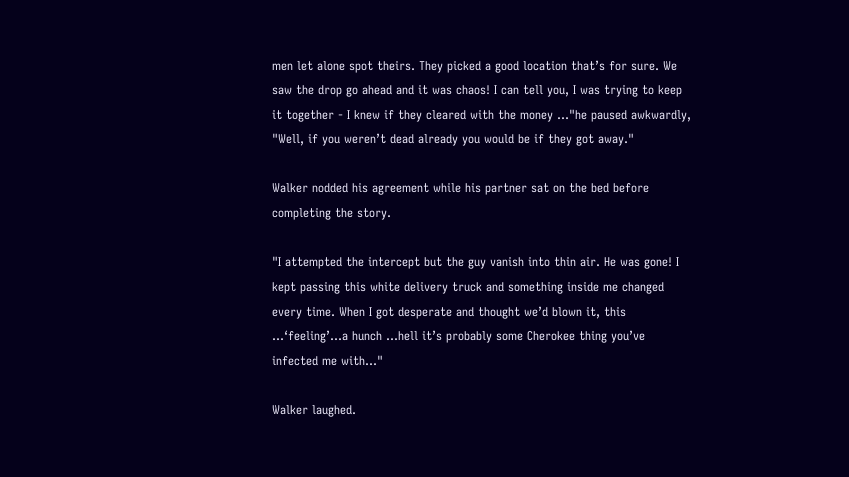men let alone spot theirs. They picked a good location that’s for sure. We saw the drop go ahead and it was chaos! I can tell you, I was trying to keep it together - I knew if they cleared with the money …"he paused awkwardly, "Well, if you weren’t dead already you would be if they got away."

Walker nodded his agreement while his partner sat on the bed before completing the story.

"I attempted the intercept but the guy vanish into thin air. He was gone! I kept passing this white delivery truck and something inside me changed every time. When I got desperate and thought we’d blown it, this …‘feeling’…a hunch …hell it’s probably some Cherokee thing you’ve infected me with…"

Walker laughed.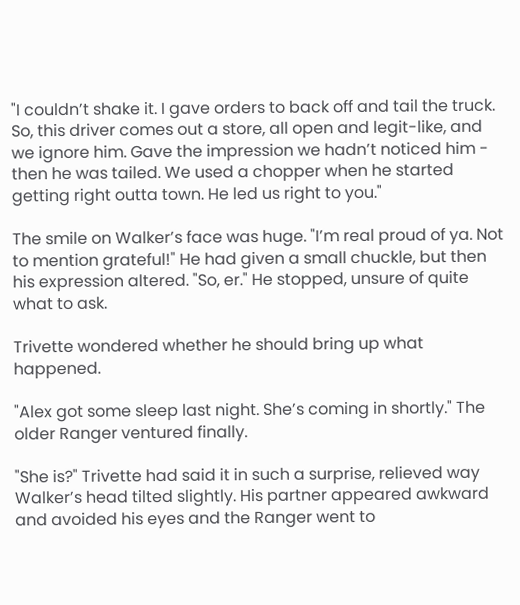"I couldn’t shake it. I gave orders to back off and tail the truck. So, this driver comes out a store, all open and legit-like, and we ignore him. Gave the impression we hadn’t noticed him - then he was tailed. We used a chopper when he started getting right outta town. He led us right to you."

The smile on Walker’s face was huge. "I’m real proud of ya. Not to mention grateful!" He had given a small chuckle, but then his expression altered. "So, er." He stopped, unsure of quite what to ask.

Trivette wondered whether he should bring up what happened.

"Alex got some sleep last night. She’s coming in shortly." The older Ranger ventured finally.

"She is?" Trivette had said it in such a surprise, relieved way Walker’s head tilted slightly. His partner appeared awkward and avoided his eyes and the Ranger went to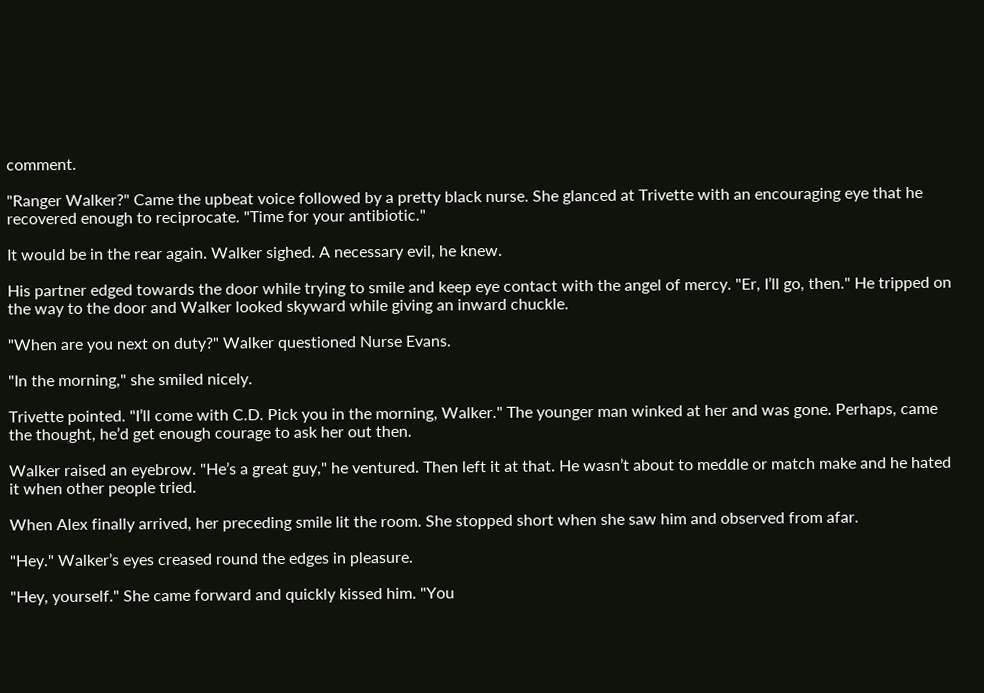comment.

"Ranger Walker?" Came the upbeat voice followed by a pretty black nurse. She glanced at Trivette with an encouraging eye that he recovered enough to reciprocate. "Time for your antibiotic."

It would be in the rear again. Walker sighed. A necessary evil, he knew.

His partner edged towards the door while trying to smile and keep eye contact with the angel of mercy. "Er, I’ll go, then." He tripped on the way to the door and Walker looked skyward while giving an inward chuckle.

"When are you next on duty?" Walker questioned Nurse Evans.

"In the morning," she smiled nicely.

Trivette pointed. "I’ll come with C.D. Pick you in the morning, Walker." The younger man winked at her and was gone. Perhaps, came the thought, he’d get enough courage to ask her out then.

Walker raised an eyebrow. "He’s a great guy," he ventured. Then left it at that. He wasn’t about to meddle or match make and he hated it when other people tried.

When Alex finally arrived, her preceding smile lit the room. She stopped short when she saw him and observed from afar.

"Hey." Walker’s eyes creased round the edges in pleasure.

"Hey, yourself." She came forward and quickly kissed him. "You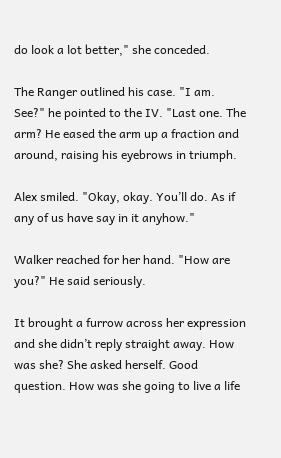do look a lot better," she conceded.

The Ranger outlined his case. "I am. See?" he pointed to the IV. "Last one. The arm? He eased the arm up a fraction and around, raising his eyebrows in triumph.

Alex smiled. "Okay, okay. You’ll do. As if any of us have say in it anyhow."

Walker reached for her hand. "How are you?" He said seriously.

It brought a furrow across her expression and she didn’t reply straight away. How was she? She asked herself. Good question. How was she going to live a life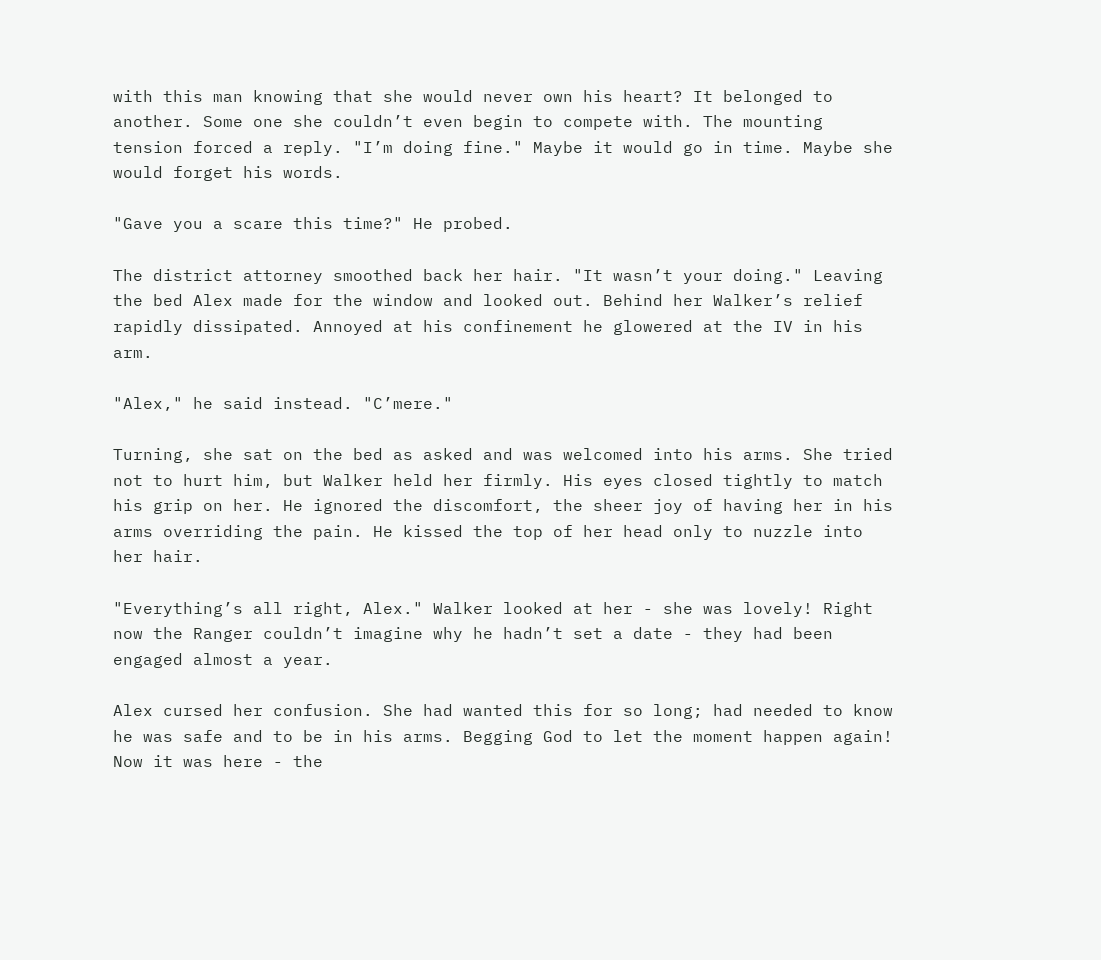with this man knowing that she would never own his heart? It belonged to another. Some one she couldn’t even begin to compete with. The mounting tension forced a reply. "I’m doing fine." Maybe it would go in time. Maybe she would forget his words.

"Gave you a scare this time?" He probed.

The district attorney smoothed back her hair. "It wasn’t your doing." Leaving the bed Alex made for the window and looked out. Behind her Walker’s relief rapidly dissipated. Annoyed at his confinement he glowered at the IV in his arm.

"Alex," he said instead. "C’mere."

Turning, she sat on the bed as asked and was welcomed into his arms. She tried not to hurt him, but Walker held her firmly. His eyes closed tightly to match his grip on her. He ignored the discomfort, the sheer joy of having her in his arms overriding the pain. He kissed the top of her head only to nuzzle into her hair.

"Everything’s all right, Alex." Walker looked at her - she was lovely! Right now the Ranger couldn’t imagine why he hadn’t set a date - they had been engaged almost a year.

Alex cursed her confusion. She had wanted this for so long; had needed to know he was safe and to be in his arms. Begging God to let the moment happen again! Now it was here - the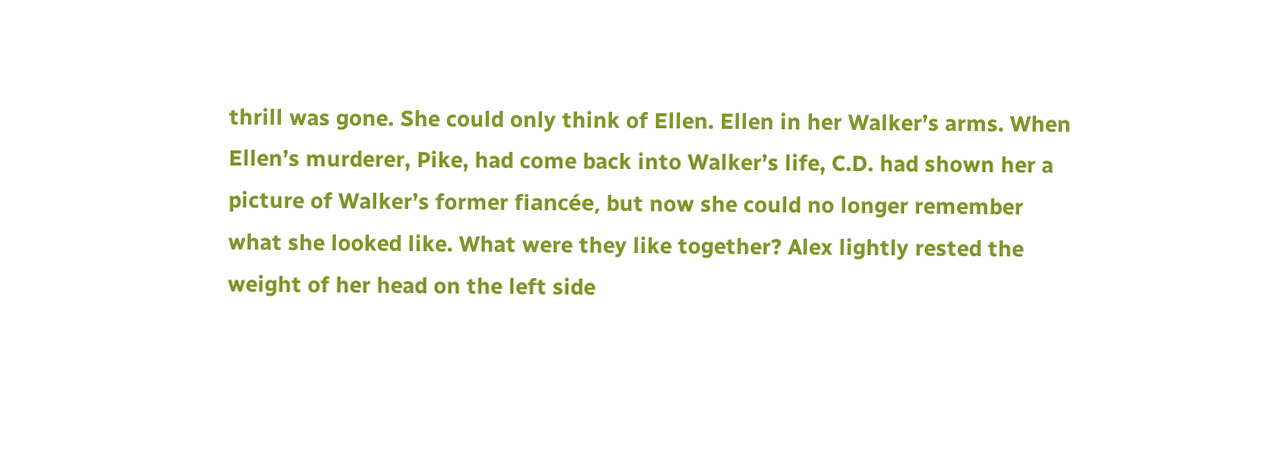thrill was gone. She could only think of Ellen. Ellen in her Walker’s arms. When Ellen’s murderer, Pike, had come back into Walker’s life, C.D. had shown her a picture of Walker’s former fiancée, but now she could no longer remember what she looked like. What were they like together? Alex lightly rested the weight of her head on the left side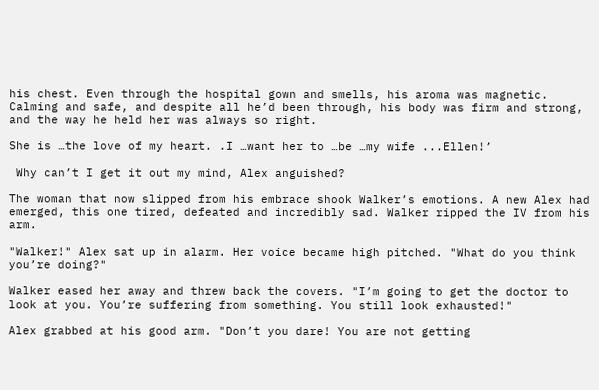his chest. Even through the hospital gown and smells, his aroma was magnetic. Calming and safe, and despite all he’d been through, his body was firm and strong, and the way he held her was always so right.

She is …the love of my heart. .I …want her to …be …my wife ...Ellen!’

 Why can’t I get it out my mind, Alex anguished?

The woman that now slipped from his embrace shook Walker’s emotions. A new Alex had emerged, this one tired, defeated and incredibly sad. Walker ripped the IV from his arm.

"Walker!" Alex sat up in alarm. Her voice became high pitched. "What do you think you’re doing?"

Walker eased her away and threw back the covers. "I’m going to get the doctor to look at you. You’re suffering from something. You still look exhausted!"

Alex grabbed at his good arm. "Don’t you dare! You are not getting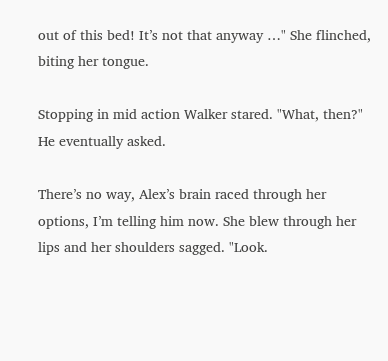out of this bed! It’s not that anyway …" She flinched, biting her tongue.

Stopping in mid action Walker stared. "What, then?" He eventually asked.

There’s no way, Alex’s brain raced through her options, I’m telling him now. She blew through her lips and her shoulders sagged. "Look.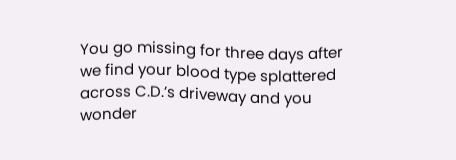You go missing for three days after we find your blood type splattered across C.D.’s driveway and you wonder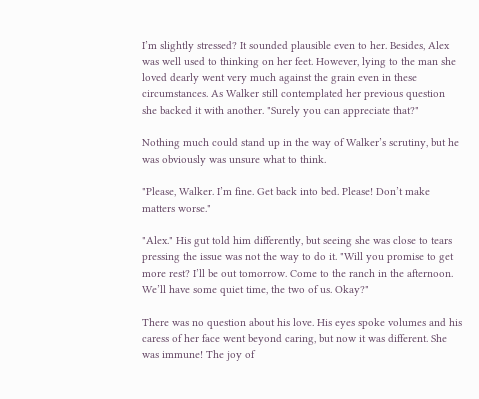I’m slightly stressed? It sounded plausible even to her. Besides, Alex was well used to thinking on her feet. However, lying to the man she loved dearly went very much against the grain even in these circumstances. As Walker still contemplated her previous question she backed it with another. "Surely you can appreciate that?"

Nothing much could stand up in the way of Walker’s scrutiny, but he was obviously was unsure what to think.

"Please, Walker. I’m fine. Get back into bed. Please! Don’t make matters worse."

"Alex." His gut told him differently, but seeing she was close to tears pressing the issue was not the way to do it. "Will you promise to get more rest? I’ll be out tomorrow. Come to the ranch in the afternoon. We’ll have some quiet time, the two of us. Okay?"

There was no question about his love. His eyes spoke volumes and his caress of her face went beyond caring, but now it was different. She was immune! The joy of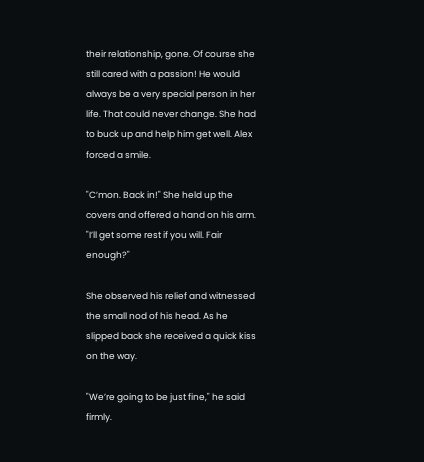their relationship, gone. Of course she still cared with a passion! He would always be a very special person in her life. That could never change. She had to buck up and help him get well. Alex forced a smile.

"C’mon. Back in!" She held up the covers and offered a hand on his arm. "I’ll get some rest if you will. Fair enough?"

She observed his relief and witnessed the small nod of his head. As he slipped back she received a quick kiss on the way.

"We’re going to be just fine," he said firmly.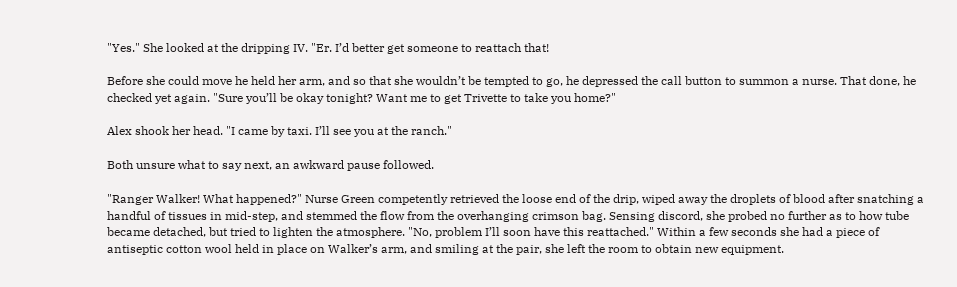"Yes." She looked at the dripping IV. "Er. I’d better get someone to reattach that!

Before she could move he held her arm, and so that she wouldn’t be tempted to go, he depressed the call button to summon a nurse. That done, he checked yet again. "Sure you’ll be okay tonight? Want me to get Trivette to take you home?"

Alex shook her head. "I came by taxi. I’ll see you at the ranch."

Both unsure what to say next, an awkward pause followed.

"Ranger Walker! What happened?" Nurse Green competently retrieved the loose end of the drip, wiped away the droplets of blood after snatching a handful of tissues in mid-step, and stemmed the flow from the overhanging crimson bag. Sensing discord, she probed no further as to how tube became detached, but tried to lighten the atmosphere. "No, problem I’ll soon have this reattached." Within a few seconds she had a piece of antiseptic cotton wool held in place on Walker’s arm, and smiling at the pair, she left the room to obtain new equipment.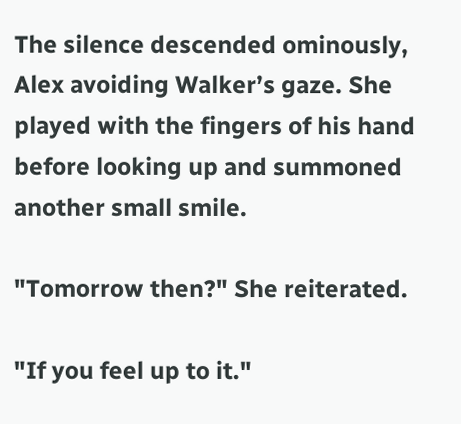The silence descended ominously, Alex avoiding Walker’s gaze. She played with the fingers of his hand before looking up and summoned another small smile.

"Tomorrow then?" She reiterated.

"If you feel up to it."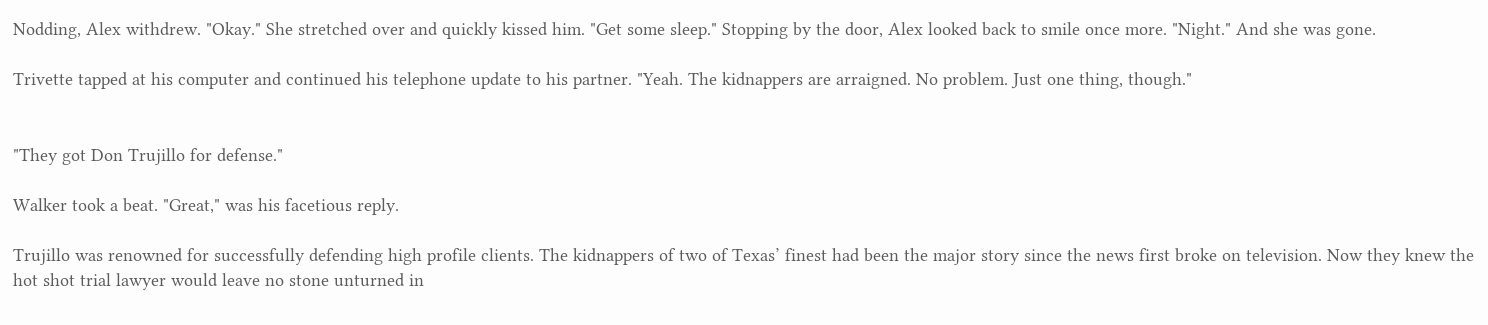Nodding, Alex withdrew. "Okay." She stretched over and quickly kissed him. "Get some sleep." Stopping by the door, Alex looked back to smile once more. "Night." And she was gone.

Trivette tapped at his computer and continued his telephone update to his partner. "Yeah. The kidnappers are arraigned. No problem. Just one thing, though."


"They got Don Trujillo for defense."

Walker took a beat. "Great," was his facetious reply.

Trujillo was renowned for successfully defending high profile clients. The kidnappers of two of Texas’ finest had been the major story since the news first broke on television. Now they knew the hot shot trial lawyer would leave no stone unturned in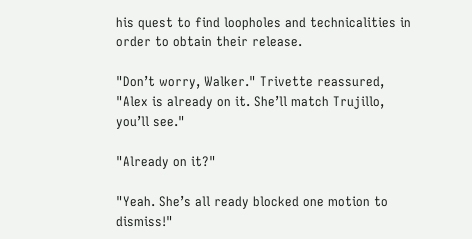his quest to find loopholes and technicalities in order to obtain their release.

"Don’t worry, Walker." Trivette reassured, "Alex is already on it. She’ll match Trujillo, you’ll see."

"Already on it?"

"Yeah. She’s all ready blocked one motion to dismiss!"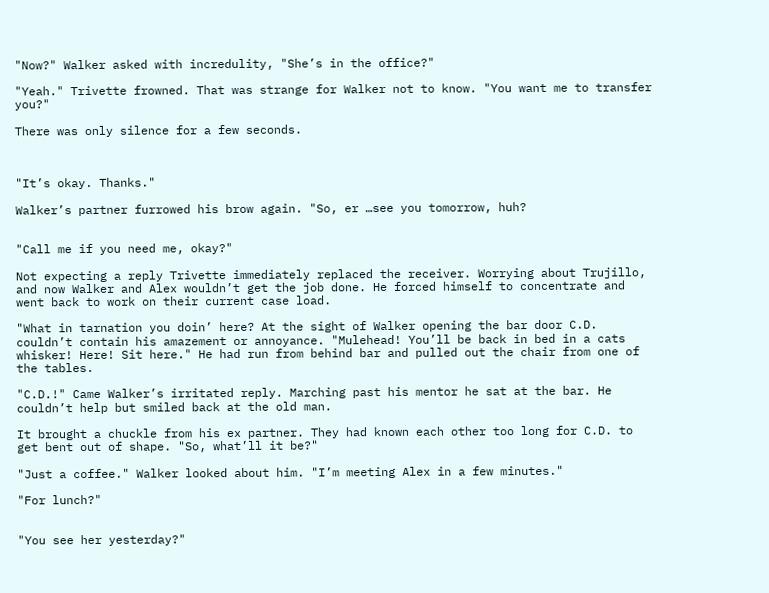"Now?" Walker asked with incredulity, "She’s in the office?"

"Yeah." Trivette frowned. That was strange for Walker not to know. "You want me to transfer you?"

There was only silence for a few seconds.



"It’s okay. Thanks."

Walker’s partner furrowed his brow again. "So, er …see you tomorrow, huh?


"Call me if you need me, okay?"

Not expecting a reply Trivette immediately replaced the receiver. Worrying about Trujillo, and now Walker and Alex wouldn’t get the job done. He forced himself to concentrate and went back to work on their current case load.

"What in tarnation you doin’ here? At the sight of Walker opening the bar door C.D. couldn’t contain his amazement or annoyance. "Mulehead! You’ll be back in bed in a cats whisker! Here! Sit here." He had run from behind bar and pulled out the chair from one of the tables.

"C.D.!" Came Walker’s irritated reply. Marching past his mentor he sat at the bar. He couldn’t help but smiled back at the old man.

It brought a chuckle from his ex partner. They had known each other too long for C.D. to get bent out of shape. "So, what’ll it be?"

"Just a coffee." Walker looked about him. "I’m meeting Alex in a few minutes."

"For lunch?"


"You see her yesterday?"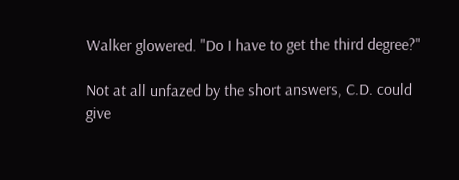Walker glowered. "Do I have to get the third degree?"

Not at all unfazed by the short answers, C.D. could give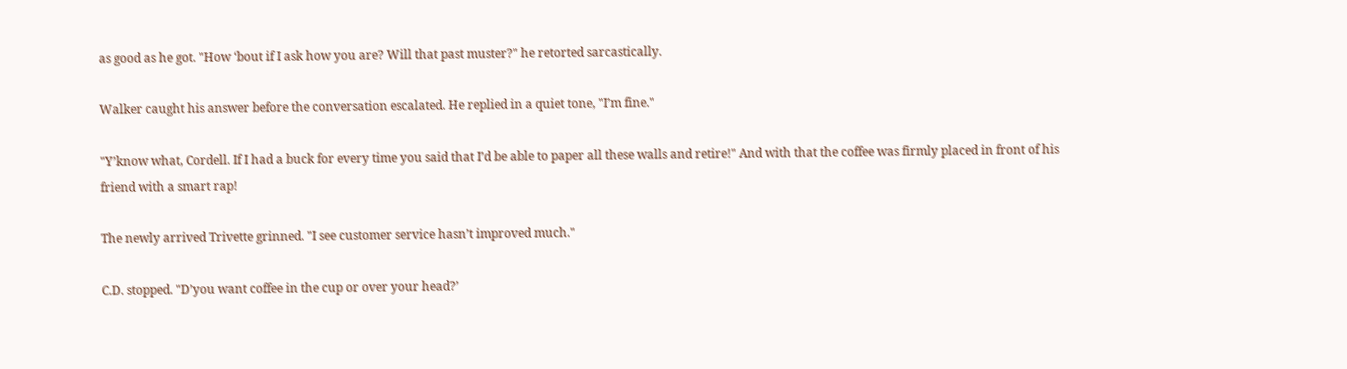as good as he got. "How ‘bout if I ask how you are? Will that past muster?" he retorted sarcastically.

Walker caught his answer before the conversation escalated. He replied in a quiet tone, "I’m fine."

"Y’know what, Cordell. If I had a buck for every time you said that I’d be able to paper all these walls and retire!" And with that the coffee was firmly placed in front of his friend with a smart rap!

The newly arrived Trivette grinned. "I see customer service hasn’t improved much."

C.D. stopped. "D’you want coffee in the cup or over your head?’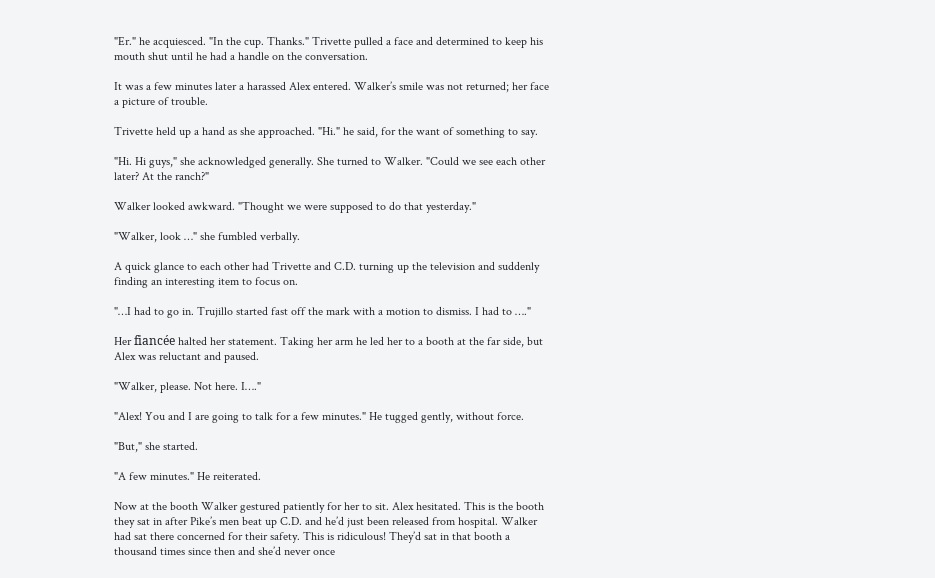"Er." he acquiesced. "In the cup. Thanks." Trivette pulled a face and determined to keep his mouth shut until he had a handle on the conversation.

It was a few minutes later a harassed Alex entered. Walker’s smile was not returned; her face a picture of trouble.

Trivette held up a hand as she approached. "Hi." he said, for the want of something to say.

"Hi. Hi guys," she acknowledged generally. She turned to Walker. "Could we see each other later? At the ranch?"

Walker looked awkward. "Thought we were supposed to do that yesterday."

"Walker, look …" she fumbled verbally.

A quick glance to each other had Trivette and C.D. turning up the television and suddenly finding an interesting item to focus on.

"…I had to go in. Trujillo started fast off the mark with a motion to dismiss. I had to …."

Her fiancée halted her statement. Taking her arm he led her to a booth at the far side, but Alex was reluctant and paused.

"Walker, please. Not here. I…."

"Alex! You and I are going to talk for a few minutes." He tugged gently, without force.

"But," she started.

"A few minutes." He reiterated.

Now at the booth Walker gestured patiently for her to sit. Alex hesitated. This is the booth they sat in after Pike’s men beat up C.D. and he’d just been released from hospital. Walker had sat there concerned for their safety. This is ridiculous! They’d sat in that booth a thousand times since then and she’d never once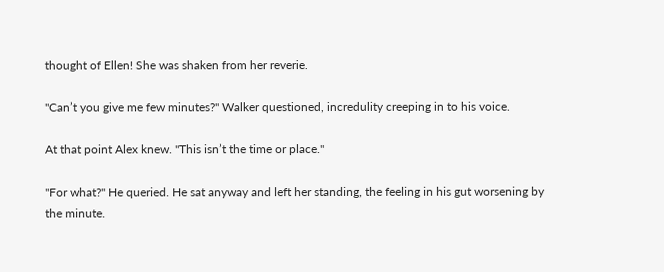thought of Ellen! She was shaken from her reverie.

"Can’t you give me few minutes?" Walker questioned, incredulity creeping in to his voice.

At that point Alex knew. "This isn’t the time or place."

"For what?" He queried. He sat anyway and left her standing, the feeling in his gut worsening by the minute.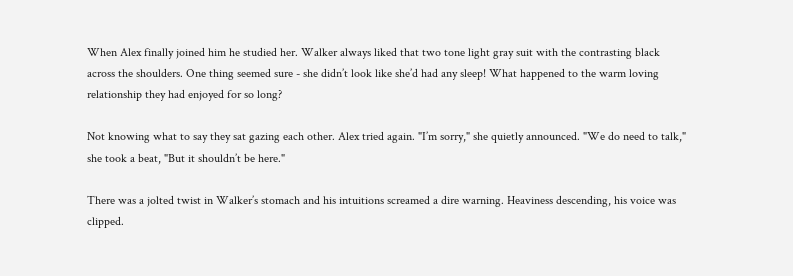When Alex finally joined him he studied her. Walker always liked that two tone light gray suit with the contrasting black across the shoulders. One thing seemed sure - she didn’t look like she’d had any sleep! What happened to the warm loving relationship they had enjoyed for so long?

Not knowing what to say they sat gazing each other. Alex tried again. "I’m sorry," she quietly announced. "We do need to talk," she took a beat, "But it shouldn’t be here."

There was a jolted twist in Walker’s stomach and his intuitions screamed a dire warning. Heaviness descending, his voice was clipped.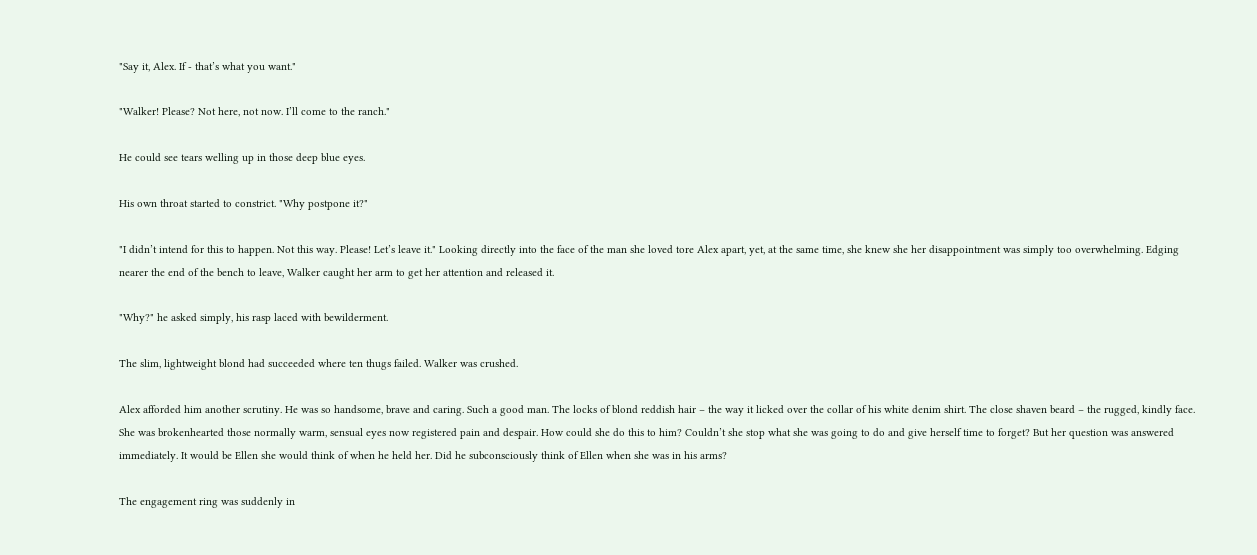"Say it, Alex. If - that’s what you want."

"Walker! Please? Not here, not now. I’ll come to the ranch."

He could see tears welling up in those deep blue eyes.

His own throat started to constrict. "Why postpone it?"

"I didn’t intend for this to happen. Not this way. Please! Let’s leave it." Looking directly into the face of the man she loved tore Alex apart, yet, at the same time, she knew she her disappointment was simply too overwhelming. Edging nearer the end of the bench to leave, Walker caught her arm to get her attention and released it.

"Why?" he asked simply, his rasp laced with bewilderment.

The slim, lightweight blond had succeeded where ten thugs failed. Walker was crushed.

Alex afforded him another scrutiny. He was so handsome, brave and caring. Such a good man. The locks of blond reddish hair – the way it licked over the collar of his white denim shirt. The close shaven beard – the rugged, kindly face. She was brokenhearted those normally warm, sensual eyes now registered pain and despair. How could she do this to him? Couldn’t she stop what she was going to do and give herself time to forget? But her question was answered immediately. It would be Ellen she would think of when he held her. Did he subconsciously think of Ellen when she was in his arms?

The engagement ring was suddenly in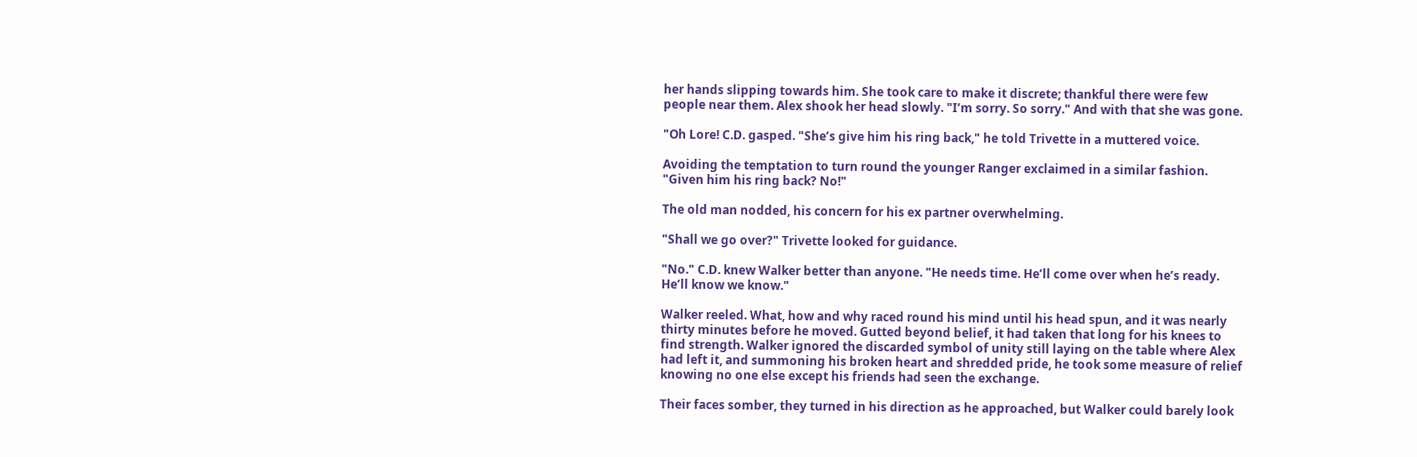her hands slipping towards him. She took care to make it discrete; thankful there were few people near them. Alex shook her head slowly. "I’m sorry. So sorry." And with that she was gone.

"Oh Lore! C.D. gasped. "She’s give him his ring back," he told Trivette in a muttered voice.

Avoiding the temptation to turn round the younger Ranger exclaimed in a similar fashion. "Given him his ring back? No!"

The old man nodded, his concern for his ex partner overwhelming.

"Shall we go over?" Trivette looked for guidance.

"No." C.D. knew Walker better than anyone. "He needs time. He’ll come over when he’s ready. He’ll know we know."

Walker reeled. What, how and why raced round his mind until his head spun, and it was nearly thirty minutes before he moved. Gutted beyond belief, it had taken that long for his knees to find strength. Walker ignored the discarded symbol of unity still laying on the table where Alex had left it, and summoning his broken heart and shredded pride, he took some measure of relief knowing no one else except his friends had seen the exchange.

Their faces somber, they turned in his direction as he approached, but Walker could barely look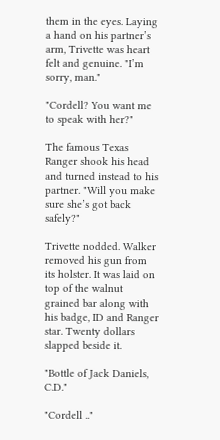them in the eyes. Laying a hand on his partner’s arm, Trivette was heart felt and genuine. "I’m sorry, man."

"Cordell? You want me to speak with her?"

The famous Texas Ranger shook his head and turned instead to his partner. "Will you make sure she’s got back safely?"

Trivette nodded. Walker removed his gun from its holster. It was laid on top of the walnut grained bar along with his badge, ID and Ranger star. Twenty dollars slapped beside it.

"Bottle of Jack Daniels, C.D."

"Cordell .."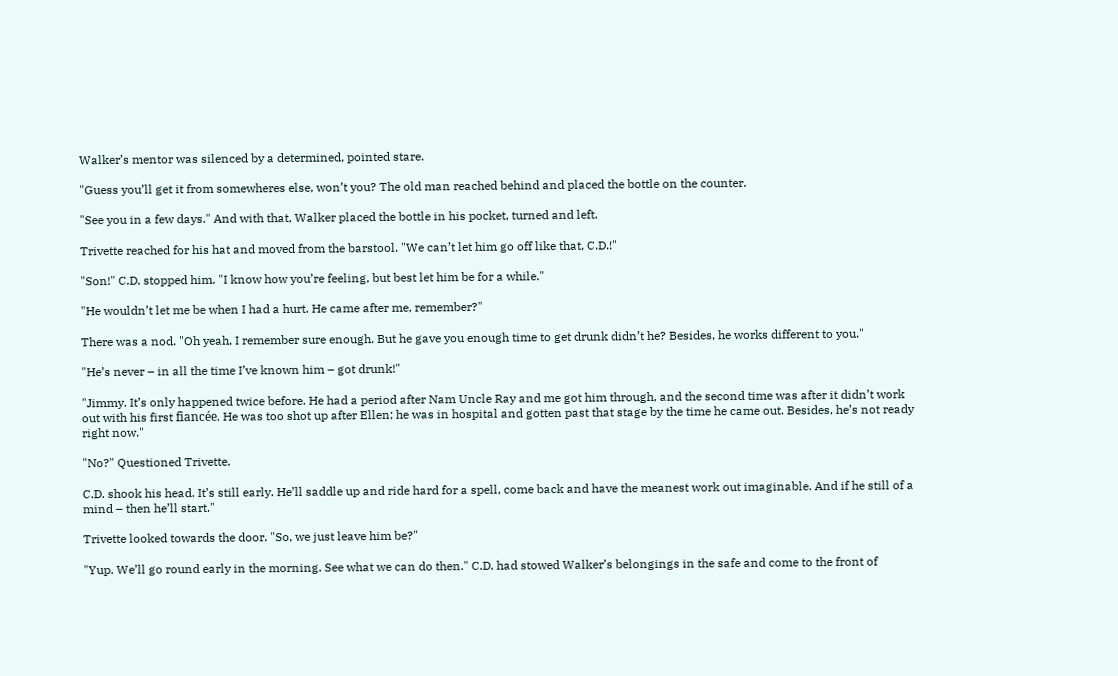Walker’s mentor was silenced by a determined, pointed stare.

"Guess you’ll get it from somewheres else, won’t you? The old man reached behind and placed the bottle on the counter.

"See you in a few days." And with that, Walker placed the bottle in his pocket, turned and left.

Trivette reached for his hat and moved from the barstool. "We can’t let him go off like that, C.D.!"

"Son!" C.D. stopped him. "I know how you’re feeling, but best let him be for a while."

"He wouldn’t let me be when I had a hurt. He came after me, remember?"

There was a nod. "Oh yeah, I remember sure enough. But he gave you enough time to get drunk didn’t he? Besides, he works different to you."

"He’s never – in all the time I’ve known him – got drunk!"

"Jimmy. It’s only happened twice before. He had a period after Nam Uncle Ray and me got him through, and the second time was after it didn’t work out with his first fiancée. He was too shot up after Ellen; he was in hospital and gotten past that stage by the time he came out. Besides, he’s not ready right now."

"No?" Questioned Trivette.

C.D. shook his head. It’s still early. He’ll saddle up and ride hard for a spell, come back and have the meanest work out imaginable. And if he still of a mind – then he’ll start."

Trivette looked towards the door. "So, we just leave him be?"

"Yup. We’ll go round early in the morning. See what we can do then." C.D. had stowed Walker’s belongings in the safe and come to the front of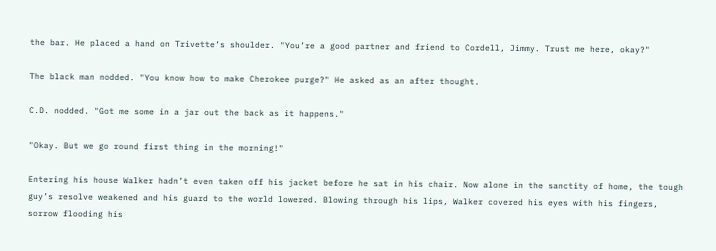the bar. He placed a hand on Trivette’s shoulder. "You’re a good partner and friend to Cordell, Jimmy. Trust me here, okay?"

The black man nodded. "You know how to make Cherokee purge?" He asked as an after thought.

C.D. nodded. "Got me some in a jar out the back as it happens."

"Okay. But we go round first thing in the morning!"

Entering his house Walker hadn’t even taken off his jacket before he sat in his chair. Now alone in the sanctity of home, the tough guy’s resolve weakened and his guard to the world lowered. Blowing through his lips, Walker covered his eyes with his fingers, sorrow flooding his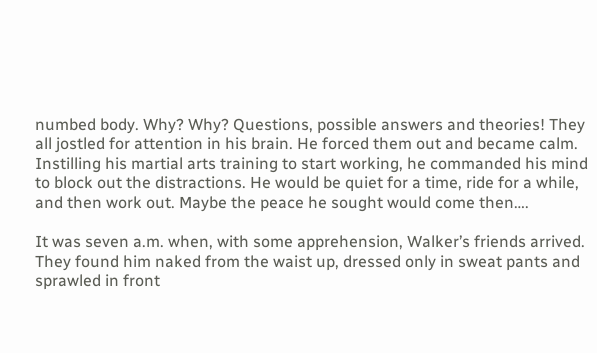numbed body. Why? Why? Questions, possible answers and theories! They all jostled for attention in his brain. He forced them out and became calm. Instilling his martial arts training to start working, he commanded his mind to block out the distractions. He would be quiet for a time, ride for a while, and then work out. Maybe the peace he sought would come then….

It was seven a.m. when, with some apprehension, Walker’s friends arrived. They found him naked from the waist up, dressed only in sweat pants and sprawled in front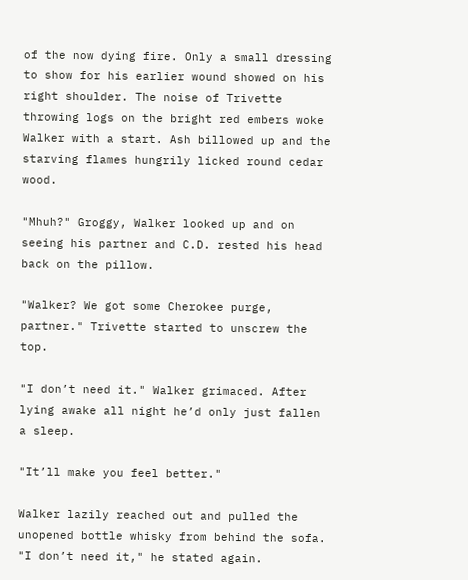of the now dying fire. Only a small dressing to show for his earlier wound showed on his right shoulder. The noise of Trivette throwing logs on the bright red embers woke Walker with a start. Ash billowed up and the starving flames hungrily licked round cedar wood.

"Mhuh?" Groggy, Walker looked up and on seeing his partner and C.D. rested his head back on the pillow.

"Walker? We got some Cherokee purge, partner." Trivette started to unscrew the top.

"I don’t need it." Walker grimaced. After lying awake all night he’d only just fallen a sleep.

"It’ll make you feel better."

Walker lazily reached out and pulled the unopened bottle whisky from behind the sofa. "I don’t need it," he stated again.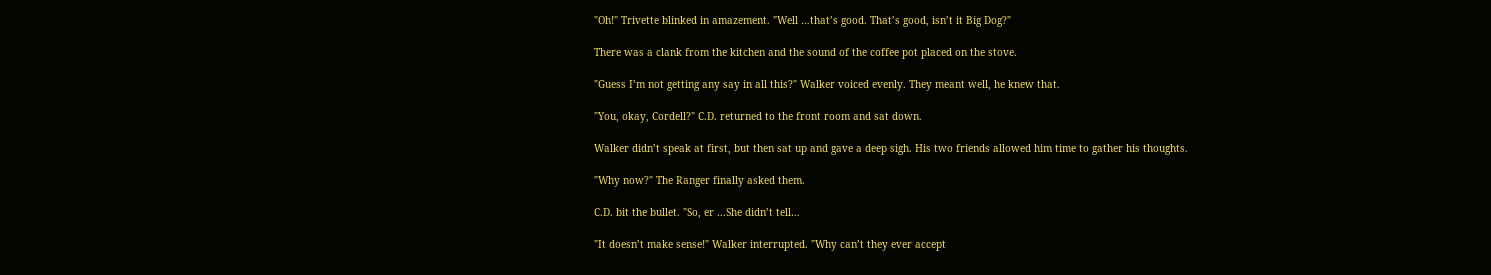"Oh!" Trivette blinked in amazement. "Well …that’s good. That’s good, isn’t it Big Dog?"

There was a clank from the kitchen and the sound of the coffee pot placed on the stove.

"Guess I’m not getting any say in all this?" Walker voiced evenly. They meant well, he knew that.

"You, okay, Cordell?" C.D. returned to the front room and sat down.

Walker didn’t speak at first, but then sat up and gave a deep sigh. His two friends allowed him time to gather his thoughts.

"Why now?" The Ranger finally asked them.

C.D. bit the bullet. "So, er …She didn’t tell…

"It doesn’t make sense!" Walker interrupted. "Why can’t they ever accept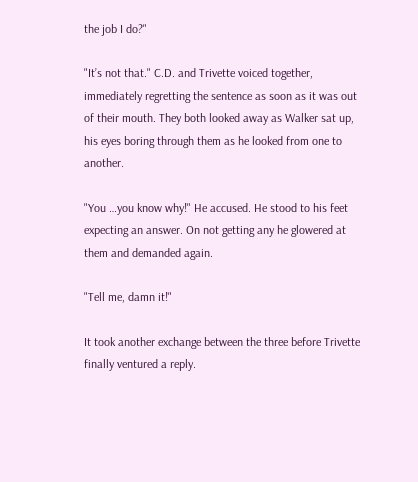the job I do?"

"It’s not that." C.D. and Trivette voiced together, immediately regretting the sentence as soon as it was out of their mouth. They both looked away as Walker sat up, his eyes boring through them as he looked from one to another.

"You …you know why!" He accused. He stood to his feet expecting an answer. On not getting any he glowered at them and demanded again.

"Tell me, damn it!"

It took another exchange between the three before Trivette finally ventured a reply.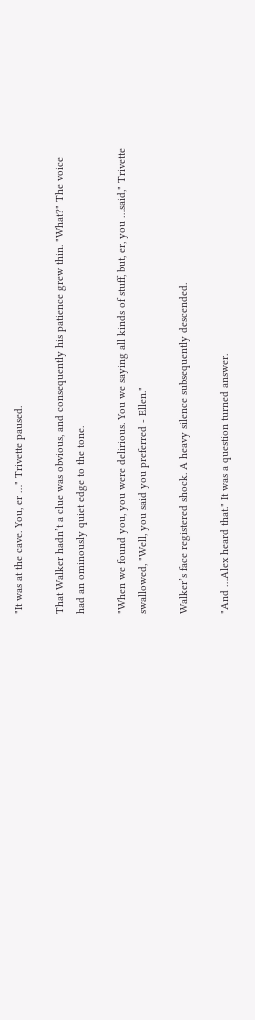"It was at the cave. You, er …" Trivette paused.

That Walker hadn’t a clue was obvious, and consequently his patience grew thin. "What?" The voice had an ominously quiet edge to the tone.

"When we found you, you were delirious. You we saying all kinds of stuff, but, er, you …said," Trivette swallowed, "Well, you said you preferred - Ellen."

Walker’s face registered shock. A heavy silence subsequently descended.

"And …Alex heard that." It was a question turned answer.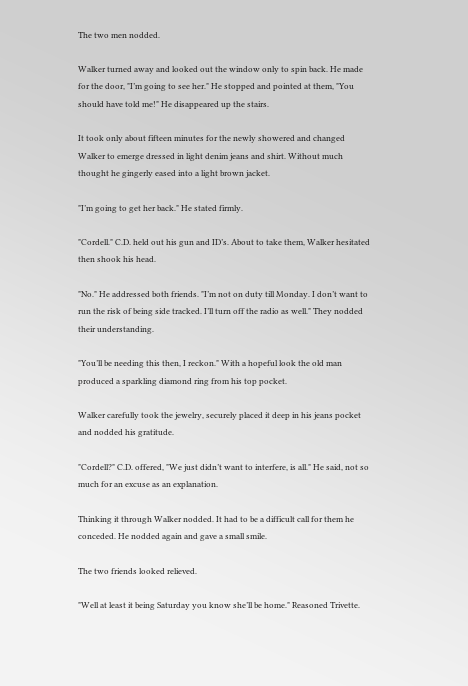The two men nodded.

Walker turned away and looked out the window only to spin back. He made for the door, "I’m going to see her." He stopped and pointed at them, "You should have told me!" He disappeared up the stairs.

It took only about fifteen minutes for the newly showered and changed Walker to emerge dressed in light denim jeans and shirt. Without much thought he gingerly eased into a light brown jacket.

"I’m going to get her back." He stated firmly.

"Cordell." C.D. held out his gun and ID’s. About to take them, Walker hesitated then shook his head.

"No." He addressed both friends. "I’m not on duty till Monday. I don’t want to run the risk of being side tracked. I’ll turn off the radio as well." They nodded their understanding.

"You’ll be needing this then, I reckon." With a hopeful look the old man produced a sparkling diamond ring from his top pocket.

Walker carefully took the jewelry, securely placed it deep in his jeans pocket and nodded his gratitude.

"Cordell?" C.D. offered, "We just didn’t want to interfere, is all." He said, not so much for an excuse as an explanation.

Thinking it through Walker nodded. It had to be a difficult call for them he conceded. He nodded again and gave a small smile.

The two friends looked relieved.

"Well at least it being Saturday you know she’ll be home." Reasoned Trivette.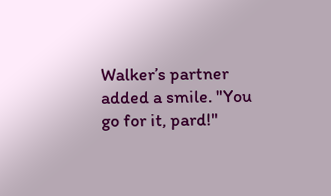Walker’s partner added a smile. "You go for it, pard!"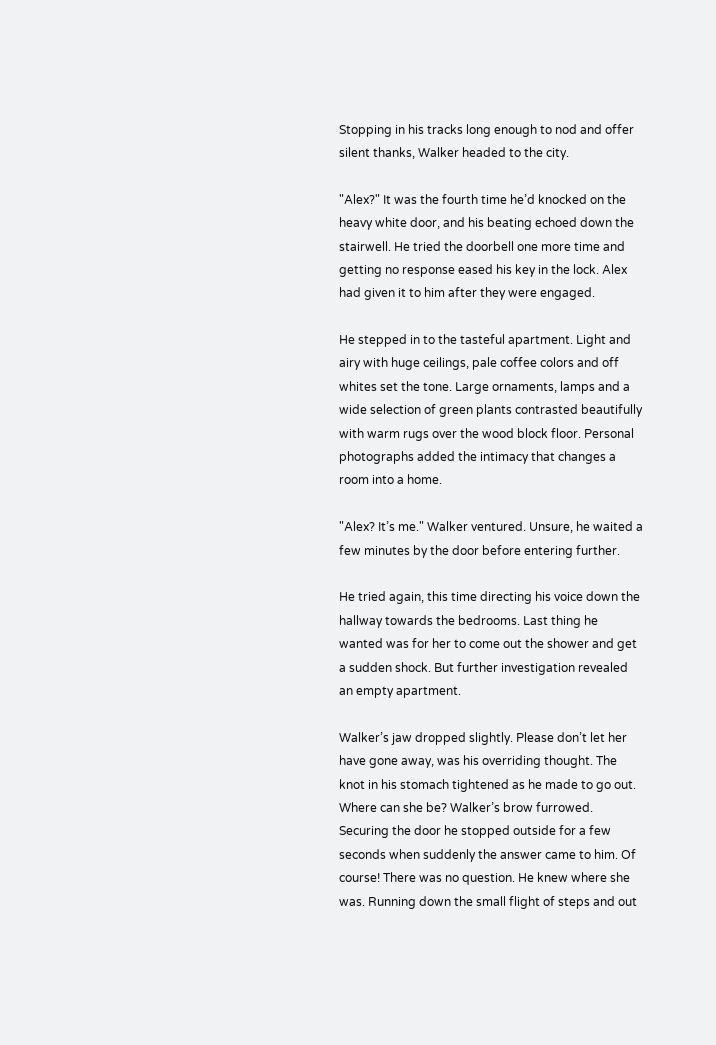Stopping in his tracks long enough to nod and offer silent thanks, Walker headed to the city.

"Alex?" It was the fourth time he’d knocked on the heavy white door, and his beating echoed down the stairwell. He tried the doorbell one more time and getting no response eased his key in the lock. Alex had given it to him after they were engaged.

He stepped in to the tasteful apartment. Light and airy with huge ceilings, pale coffee colors and off whites set the tone. Large ornaments, lamps and a wide selection of green plants contrasted beautifully with warm rugs over the wood block floor. Personal photographs added the intimacy that changes a room into a home.

"Alex? It’s me." Walker ventured. Unsure, he waited a few minutes by the door before entering further.

He tried again, this time directing his voice down the hallway towards the bedrooms. Last thing he wanted was for her to come out the shower and get a sudden shock. But further investigation revealed an empty apartment.

Walker’s jaw dropped slightly. Please don’t let her have gone away, was his overriding thought. The knot in his stomach tightened as he made to go out. Where can she be? Walker’s brow furrowed. Securing the door he stopped outside for a few seconds when suddenly the answer came to him. Of course! There was no question. He knew where she was. Running down the small flight of steps and out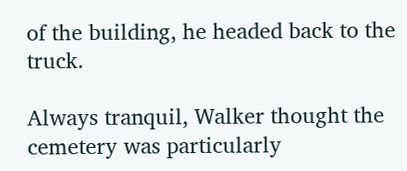of the building, he headed back to the truck.

Always tranquil, Walker thought the cemetery was particularly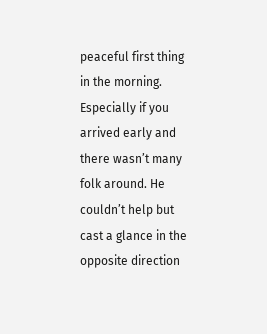peaceful first thing in the morning. Especially if you arrived early and there wasn’t many folk around. He couldn’t help but cast a glance in the opposite direction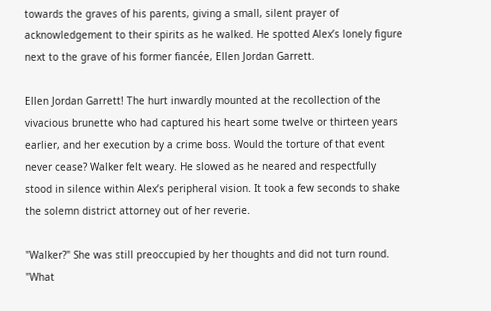towards the graves of his parents, giving a small, silent prayer of acknowledgement to their spirits as he walked. He spotted Alex’s lonely figure next to the grave of his former fiancée, Ellen Jordan Garrett.

Ellen Jordan Garrett! The hurt inwardly mounted at the recollection of the vivacious brunette who had captured his heart some twelve or thirteen years earlier, and her execution by a crime boss. Would the torture of that event never cease? Walker felt weary. He slowed as he neared and respectfully stood in silence within Alex’s peripheral vision. It took a few seconds to shake the solemn district attorney out of her reverie.

"Walker?" She was still preoccupied by her thoughts and did not turn round. "What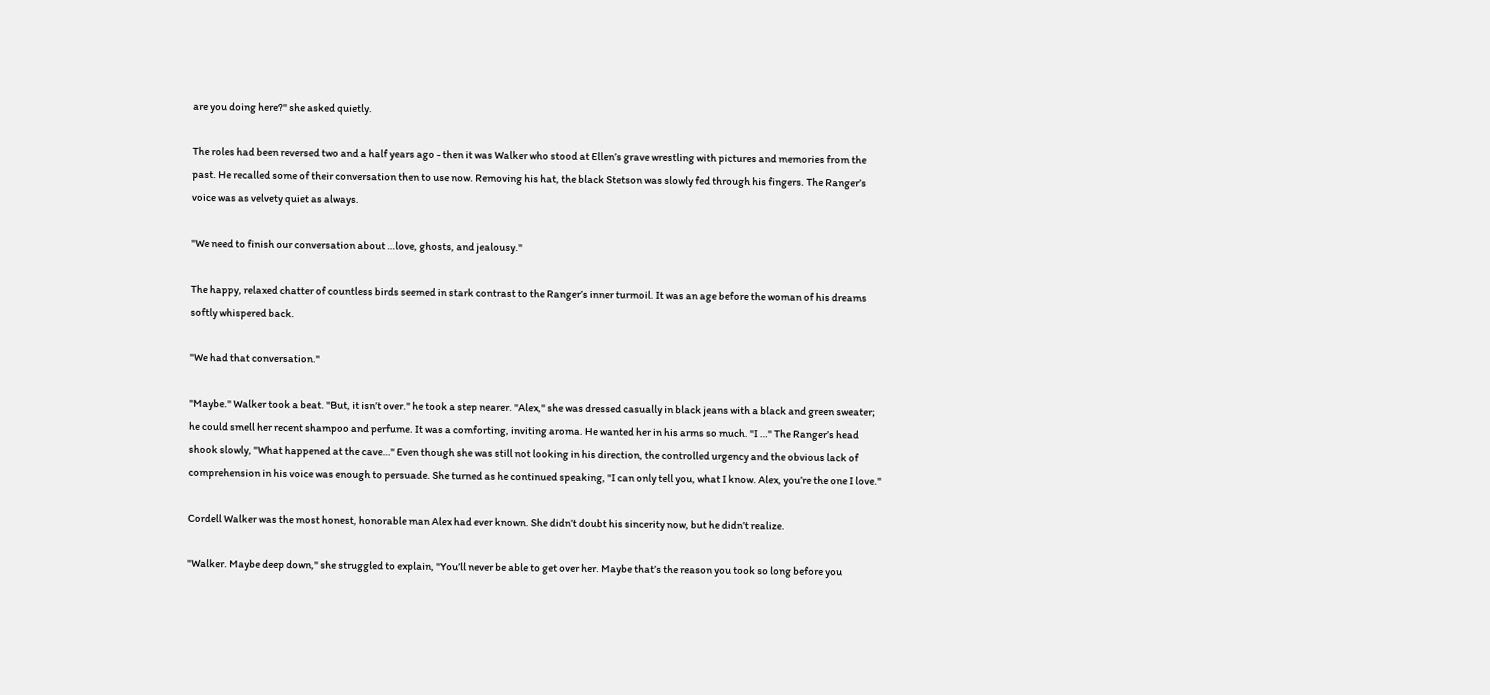are you doing here?" she asked quietly.

The roles had been reversed two and a half years ago - then it was Walker who stood at Ellen’s grave wrestling with pictures and memories from the past. He recalled some of their conversation then to use now. Removing his hat, the black Stetson was slowly fed through his fingers. The Ranger’s voice was as velvety quiet as always.

"We need to finish our conversation about …love, ghosts, and jealousy."

The happy, relaxed chatter of countless birds seemed in stark contrast to the Ranger’s inner turmoil. It was an age before the woman of his dreams softly whispered back.

"We had that conversation."

"Maybe." Walker took a beat. "But, it isn’t over." he took a step nearer. "Alex," she was dressed casually in black jeans with a black and green sweater; he could smell her recent shampoo and perfume. It was a comforting, inviting aroma. He wanted her in his arms so much. "I …" The Ranger’s head shook slowly, "What happened at the cave…" Even though she was still not looking in his direction, the controlled urgency and the obvious lack of comprehension in his voice was enough to persuade. She turned as he continued speaking, "I can only tell you, what I know. Alex, you’re the one I love."

Cordell Walker was the most honest, honorable man Alex had ever known. She didn’t doubt his sincerity now, but he didn’t realize.

"Walker. Maybe deep down," she struggled to explain, "You’ll never be able to get over her. Maybe that’s the reason you took so long before you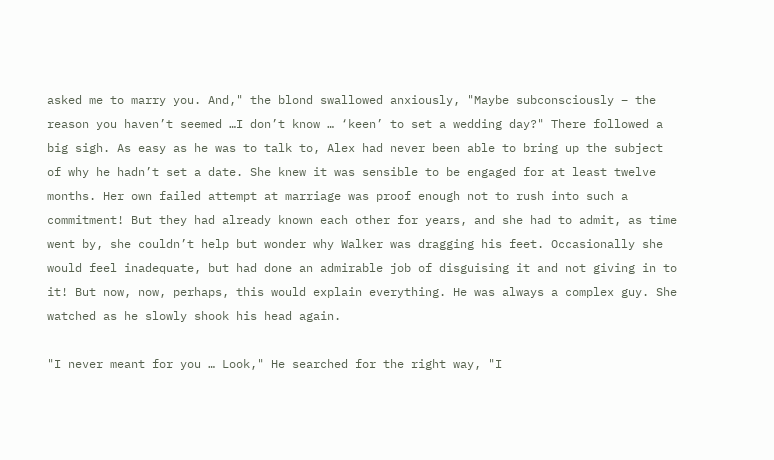asked me to marry you. And," the blond swallowed anxiously, "Maybe subconsciously – the reason you haven’t seemed …I don’t know … ‘keen’ to set a wedding day?" There followed a big sigh. As easy as he was to talk to, Alex had never been able to bring up the subject of why he hadn’t set a date. She knew it was sensible to be engaged for at least twelve months. Her own failed attempt at marriage was proof enough not to rush into such a commitment! But they had already known each other for years, and she had to admit, as time went by, she couldn’t help but wonder why Walker was dragging his feet. Occasionally she would feel inadequate, but had done an admirable job of disguising it and not giving in to it! But now, now, perhaps, this would explain everything. He was always a complex guy. She watched as he slowly shook his head again.

"I never meant for you … Look," He searched for the right way, "I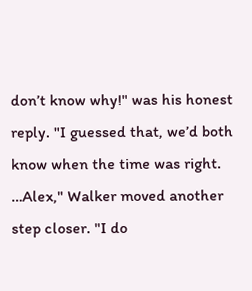don’t know why!" was his honest reply. "I guessed that, we’d both know when the time was right. …Alex," Walker moved another step closer. "I do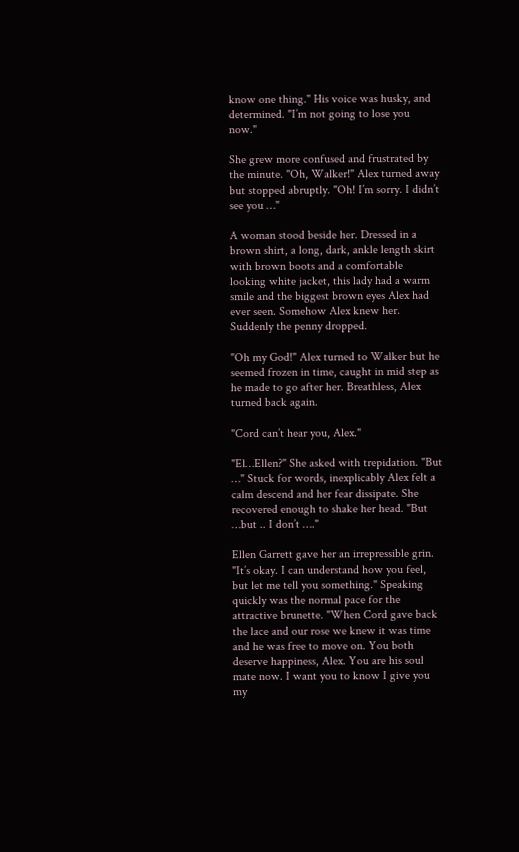know one thing." His voice was husky, and determined. "I’m not going to lose you now."

She grew more confused and frustrated by the minute. "Oh, Walker!" Alex turned away but stopped abruptly. "Oh! I’m sorry. I didn’t see you …"

A woman stood beside her. Dressed in a brown shirt, a long, dark, ankle length skirt with brown boots and a comfortable looking white jacket, this lady had a warm smile and the biggest brown eyes Alex had ever seen. Somehow Alex knew her. Suddenly the penny dropped.

"Oh my God!" Alex turned to Walker but he seemed frozen in time, caught in mid step as he made to go after her. Breathless, Alex turned back again.

"Cord can’t hear you, Alex."

"El…Ellen?" She asked with trepidation. "But …" Stuck for words, inexplicably Alex felt a calm descend and her fear dissipate. She recovered enough to shake her head. "But …but .. I don’t …."

Ellen Garrett gave her an irrepressible grin. "It’s okay. I can understand how you feel, but let me tell you something." Speaking quickly was the normal pace for the attractive brunette. "When Cord gave back the lace and our rose we knew it was time and he was free to move on. You both deserve happiness, Alex. You are his soul mate now. I want you to know I give you my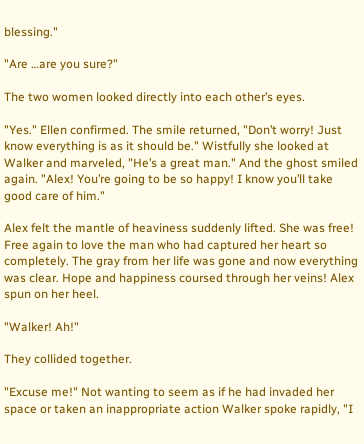blessing."

"Are …are you sure?"

The two women looked directly into each other’s eyes.

"Yes." Ellen confirmed. The smile returned, "Don’t worry! Just know everything is as it should be." Wistfully she looked at Walker and marveled, "He’s a great man." And the ghost smiled again. "Alex! You’re going to be so happy! I know you’ll take good care of him."

Alex felt the mantle of heaviness suddenly lifted. She was free! Free again to love the man who had captured her heart so completely. The gray from her life was gone and now everything was clear. Hope and happiness coursed through her veins! Alex spun on her heel.

"Walker! Ah!"

They collided together.

"Excuse me!" Not wanting to seem as if he had invaded her space or taken an inappropriate action Walker spoke rapidly, "I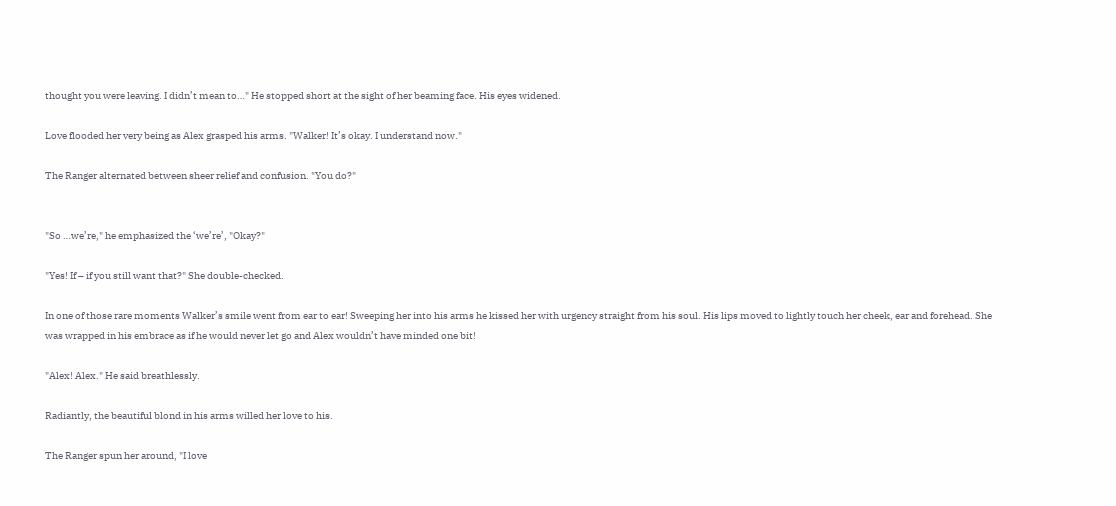thought you were leaving. I didn’t mean to…" He stopped short at the sight of her beaming face. His eyes widened.

Love flooded her very being as Alex grasped his arms. "Walker! It’s okay. I understand now."

The Ranger alternated between sheer relief and confusion. "You do?"


"So …we’re," he emphasized the ‘we’re’, "Okay?"

"Yes! If – if you still want that?" She double-checked.

In one of those rare moments Walker’s smile went from ear to ear! Sweeping her into his arms he kissed her with urgency straight from his soul. His lips moved to lightly touch her cheek, ear and forehead. She was wrapped in his embrace as if he would never let go and Alex wouldn’t have minded one bit!

"Alex! Alex." He said breathlessly.

Radiantly, the beautiful blond in his arms willed her love to his.

The Ranger spun her around, "I love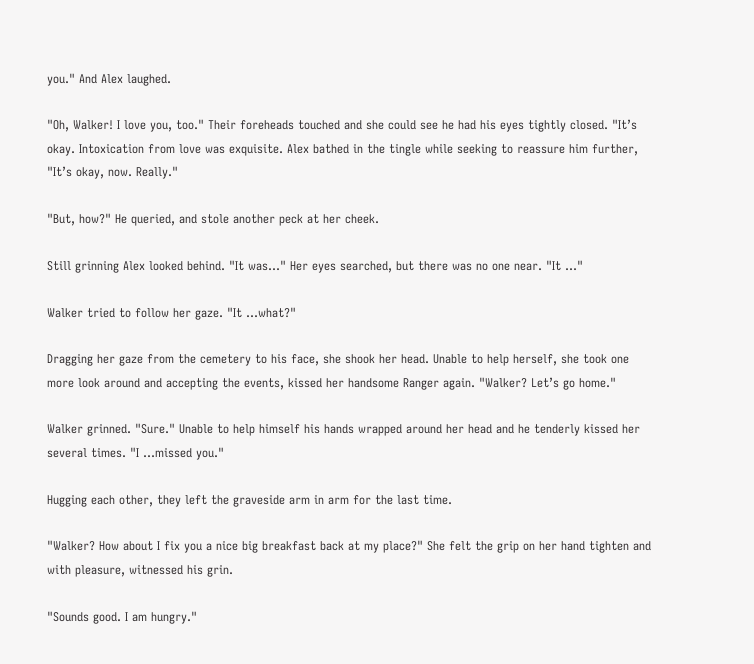you." And Alex laughed.

"Oh, Walker! I love you, too." Their foreheads touched and she could see he had his eyes tightly closed. "It’s okay. Intoxication from love was exquisite. Alex bathed in the tingle while seeking to reassure him further, "It’s okay, now. Really."

"But, how?" He queried, and stole another peck at her cheek.

Still grinning Alex looked behind. "It was…" Her eyes searched, but there was no one near. "It …"

Walker tried to follow her gaze. "It …what?"

Dragging her gaze from the cemetery to his face, she shook her head. Unable to help herself, she took one more look around and accepting the events, kissed her handsome Ranger again. "Walker? Let’s go home."

Walker grinned. "Sure." Unable to help himself his hands wrapped around her head and he tenderly kissed her several times. "I …missed you."

Hugging each other, they left the graveside arm in arm for the last time.

"Walker? How about I fix you a nice big breakfast back at my place?" She felt the grip on her hand tighten and with pleasure, witnessed his grin.

"Sounds good. I am hungry."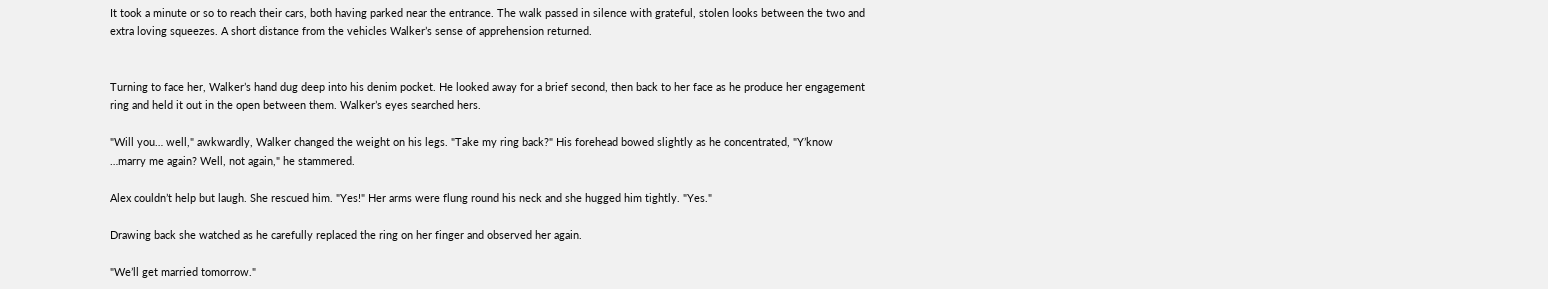It took a minute or so to reach their cars, both having parked near the entrance. The walk passed in silence with grateful, stolen looks between the two and extra loving squeezes. A short distance from the vehicles Walker’s sense of apprehension returned.


Turning to face her, Walker’s hand dug deep into his denim pocket. He looked away for a brief second, then back to her face as he produce her engagement ring and held it out in the open between them. Walker’s eyes searched hers.

"Will you… well," awkwardly, Walker changed the weight on his legs. "Take my ring back?" His forehead bowed slightly as he concentrated, "Y’know …marry me again? Well, not again," he stammered.

Alex couldn’t help but laugh. She rescued him. "Yes!" Her arms were flung round his neck and she hugged him tightly. "Yes."

Drawing back she watched as he carefully replaced the ring on her finger and observed her again.

"We’ll get married tomorrow."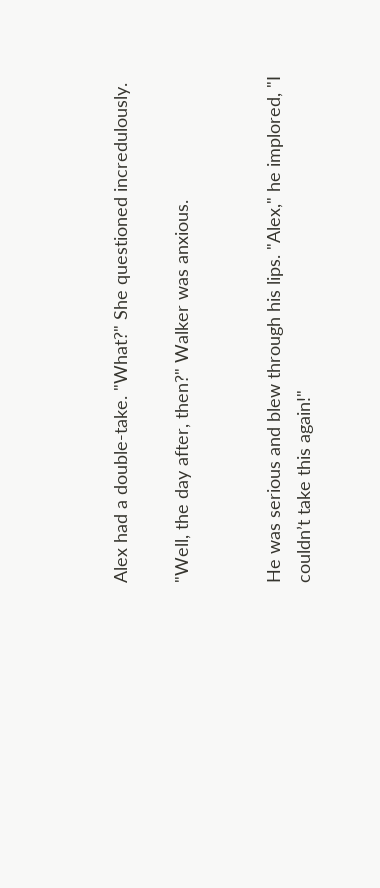Alex had a double-take. "What?" She questioned incredulously.

"Well, the day after, then?" Walker was anxious.


He was serious and blew through his lips. "Alex," he implored, "I couldn’t take this again!"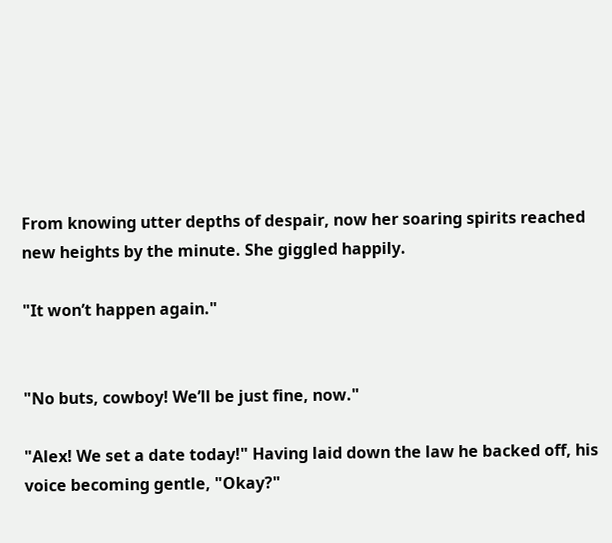From knowing utter depths of despair, now her soaring spirits reached new heights by the minute. She giggled happily.

"It won’t happen again."


"No buts, cowboy! We’ll be just fine, now."

"Alex! We set a date today!" Having laid down the law he backed off, his voice becoming gentle, "Okay?"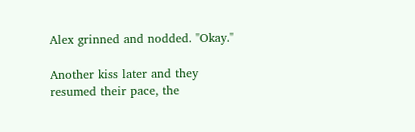Alex grinned and nodded. "Okay."

Another kiss later and they resumed their pace, the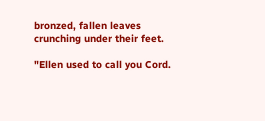bronzed, fallen leaves crunching under their feet.

"Ellen used to call you Cord.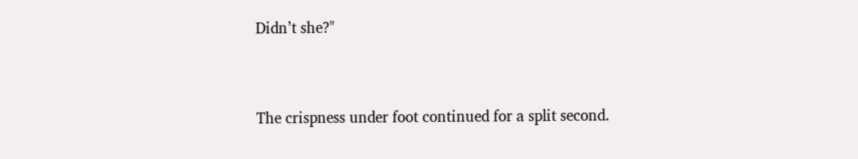Didn’t she?"


The crispness under foot continued for a split second.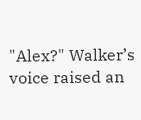"Alex?" Walker’s voice raised an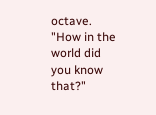octave. "How in the world did you know that?"